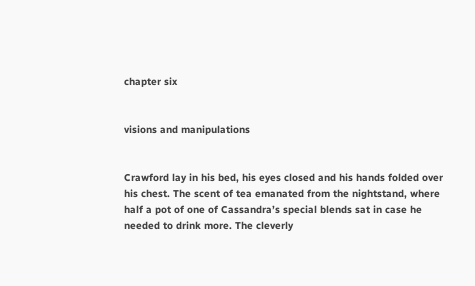chapter six


visions and manipulations


Crawford lay in his bed, his eyes closed and his hands folded over his chest. The scent of tea emanated from the nightstand, where half a pot of one of Cassandra’s special blends sat in case he needed to drink more. The cleverly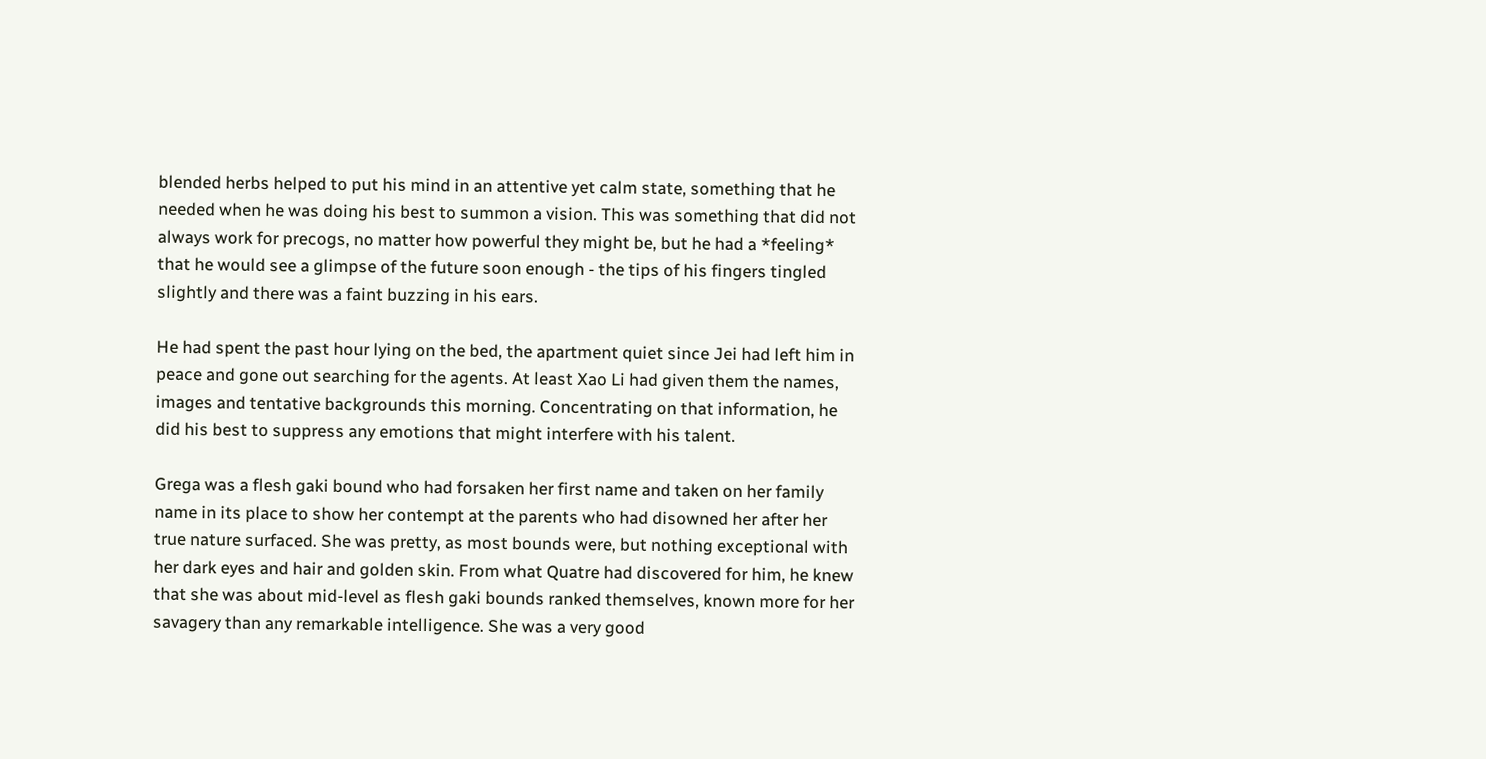blended herbs helped to put his mind in an attentive yet calm state, something that he needed when he was doing his best to summon a vision. This was something that did not always work for precogs, no matter how powerful they might be, but he had a *feeling* that he would see a glimpse of the future soon enough - the tips of his fingers tingled slightly and there was a faint buzzing in his ears.

He had spent the past hour lying on the bed, the apartment quiet since Jei had left him in peace and gone out searching for the agents. At least Xao Li had given them the names, images and tentative backgrounds this morning. Concentrating on that information, he did his best to suppress any emotions that might interfere with his talent.

Grega was a flesh gaki bound who had forsaken her first name and taken on her family name in its place to show her contempt at the parents who had disowned her after her true nature surfaced. She was pretty, as most bounds were, but nothing exceptional with her dark eyes and hair and golden skin. From what Quatre had discovered for him, he knew that she was about mid-level as flesh gaki bounds ranked themselves, known more for her savagery than any remarkable intelligence. She was a very good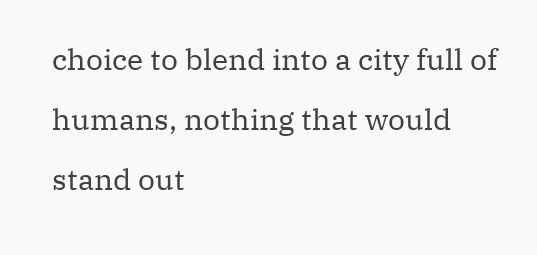choice to blend into a city full of humans, nothing that would stand out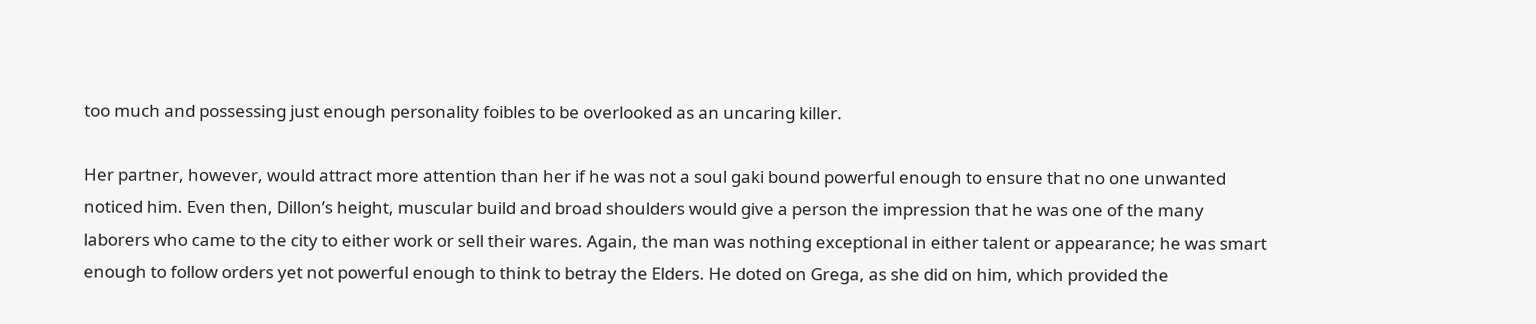too much and possessing just enough personality foibles to be overlooked as an uncaring killer.

Her partner, however, would attract more attention than her if he was not a soul gaki bound powerful enough to ensure that no one unwanted noticed him. Even then, Dillon’s height, muscular build and broad shoulders would give a person the impression that he was one of the many laborers who came to the city to either work or sell their wares. Again, the man was nothing exceptional in either talent or appearance; he was smart enough to follow orders yet not powerful enough to think to betray the Elders. He doted on Grega, as she did on him, which provided the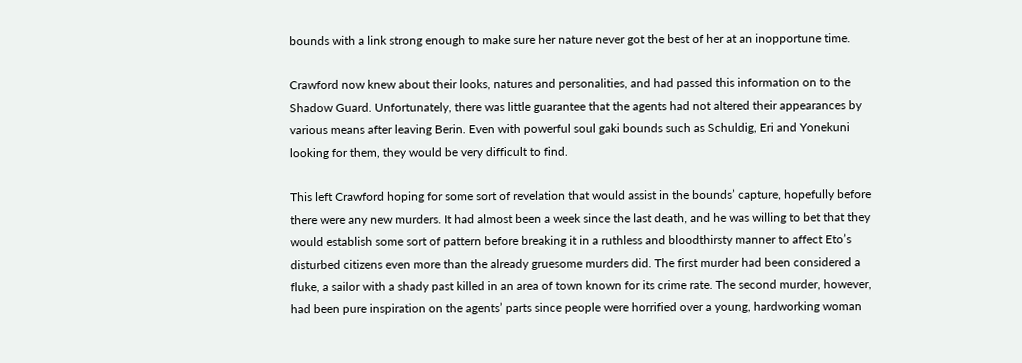bounds with a link strong enough to make sure her nature never got the best of her at an inopportune time.

Crawford now knew about their looks, natures and personalities, and had passed this information on to the Shadow Guard. Unfortunately, there was little guarantee that the agents had not altered their appearances by various means after leaving Berin. Even with powerful soul gaki bounds such as Schuldig, Eri and Yonekuni looking for them, they would be very difficult to find.

This left Crawford hoping for some sort of revelation that would assist in the bounds’ capture, hopefully before there were any new murders. It had almost been a week since the last death, and he was willing to bet that they would establish some sort of pattern before breaking it in a ruthless and bloodthirsty manner to affect Eto’s disturbed citizens even more than the already gruesome murders did. The first murder had been considered a fluke, a sailor with a shady past killed in an area of town known for its crime rate. The second murder, however, had been pure inspiration on the agents’ parts since people were horrified over a young, hardworking woman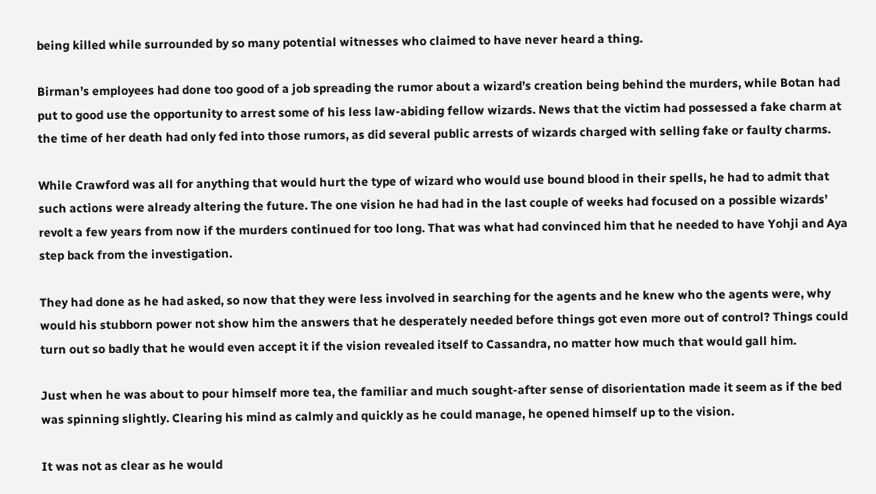being killed while surrounded by so many potential witnesses who claimed to have never heard a thing.

Birman’s employees had done too good of a job spreading the rumor about a wizard’s creation being behind the murders, while Botan had put to good use the opportunity to arrest some of his less law-abiding fellow wizards. News that the victim had possessed a fake charm at the time of her death had only fed into those rumors, as did several public arrests of wizards charged with selling fake or faulty charms.

While Crawford was all for anything that would hurt the type of wizard who would use bound blood in their spells, he had to admit that such actions were already altering the future. The one vision he had had in the last couple of weeks had focused on a possible wizards’ revolt a few years from now if the murders continued for too long. That was what had convinced him that he needed to have Yohji and Aya step back from the investigation.

They had done as he had asked, so now that they were less involved in searching for the agents and he knew who the agents were, why would his stubborn power not show him the answers that he desperately needed before things got even more out of control? Things could turn out so badly that he would even accept it if the vision revealed itself to Cassandra, no matter how much that would gall him.

Just when he was about to pour himself more tea, the familiar and much sought-after sense of disorientation made it seem as if the bed was spinning slightly. Clearing his mind as calmly and quickly as he could manage, he opened himself up to the vision.

It was not as clear as he would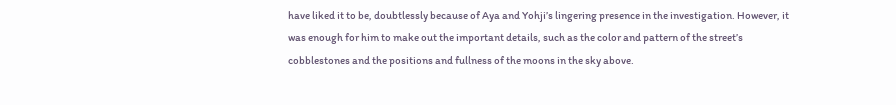have liked it to be, doubtlessly because of Aya and Yohji’s lingering presence in the investigation. However, it was enough for him to make out the important details, such as the color and pattern of the street’s cobblestones and the positions and fullness of the moons in the sky above.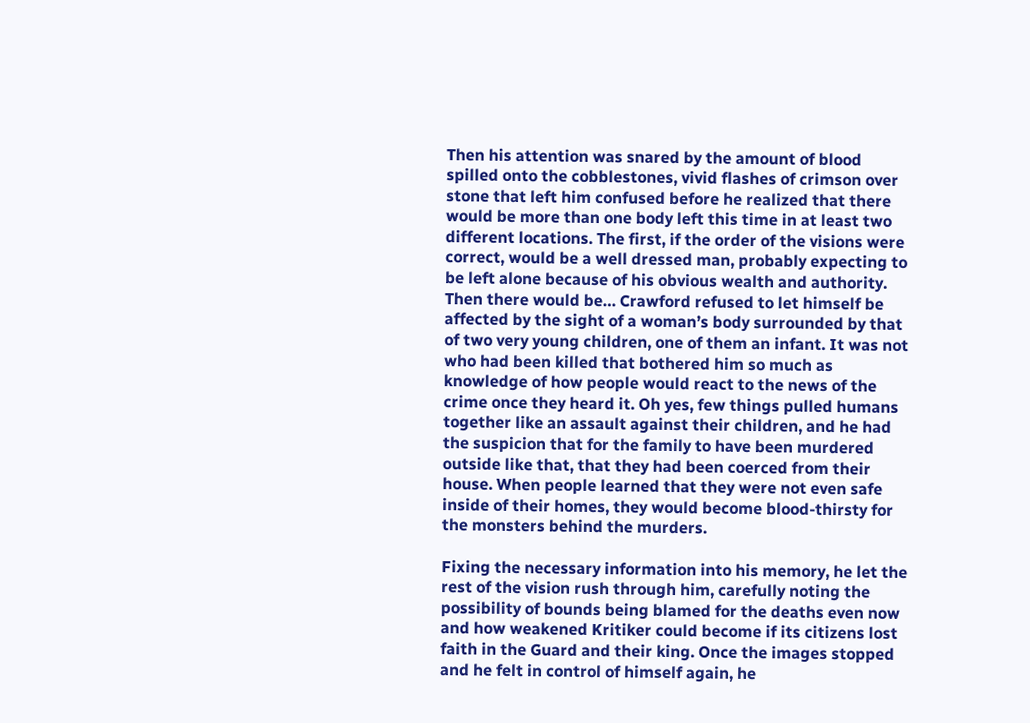Then his attention was snared by the amount of blood spilled onto the cobblestones, vivid flashes of crimson over stone that left him confused before he realized that there would be more than one body left this time in at least two different locations. The first, if the order of the visions were correct, would be a well dressed man, probably expecting to be left alone because of his obvious wealth and authority. Then there would be… Crawford refused to let himself be affected by the sight of a woman’s body surrounded by that of two very young children, one of them an infant. It was not who had been killed that bothered him so much as knowledge of how people would react to the news of the crime once they heard it. Oh yes, few things pulled humans together like an assault against their children, and he had the suspicion that for the family to have been murdered outside like that, that they had been coerced from their house. When people learned that they were not even safe inside of their homes, they would become blood-thirsty for the monsters behind the murders.

Fixing the necessary information into his memory, he let the rest of the vision rush through him, carefully noting the possibility of bounds being blamed for the deaths even now and how weakened Kritiker could become if its citizens lost faith in the Guard and their king. Once the images stopped and he felt in control of himself again, he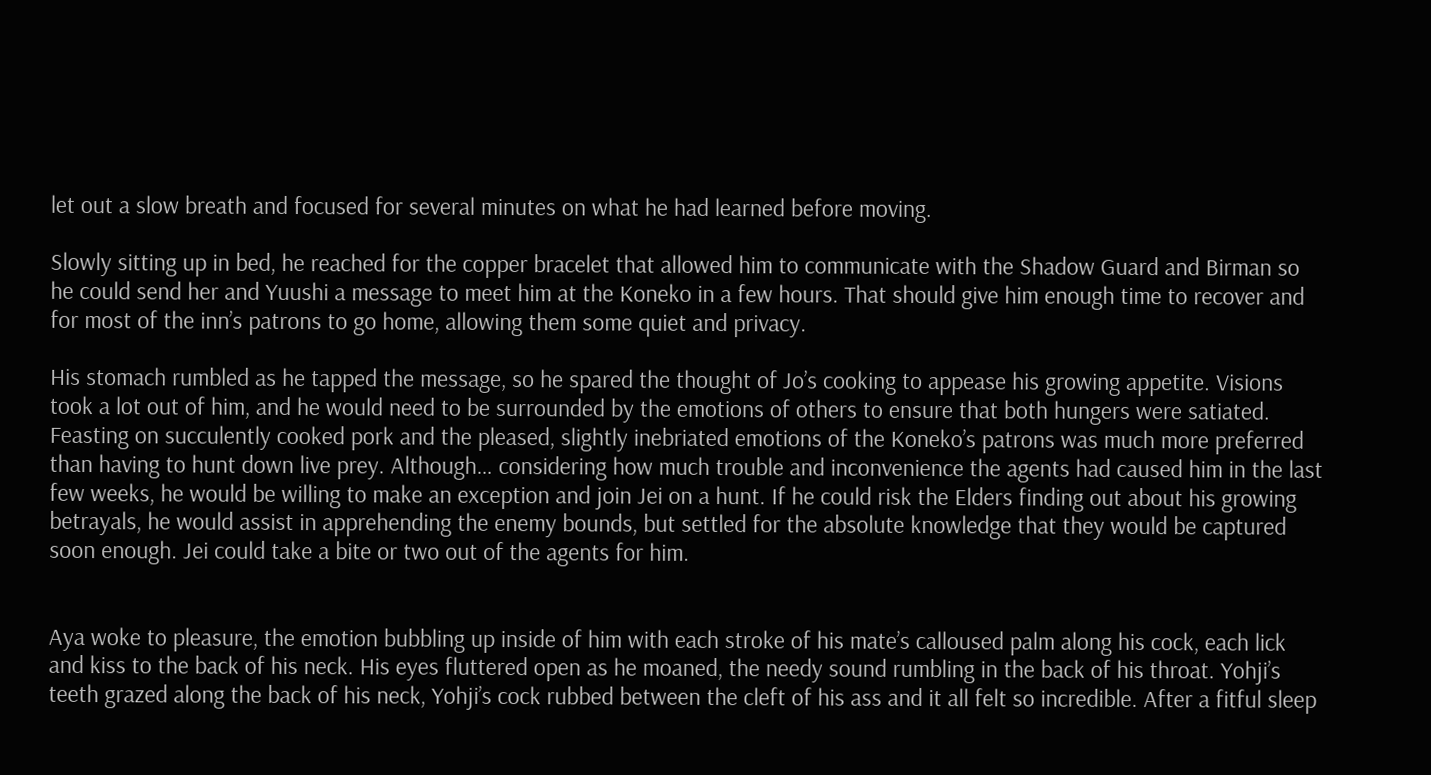let out a slow breath and focused for several minutes on what he had learned before moving.

Slowly sitting up in bed, he reached for the copper bracelet that allowed him to communicate with the Shadow Guard and Birman so he could send her and Yuushi a message to meet him at the Koneko in a few hours. That should give him enough time to recover and for most of the inn’s patrons to go home, allowing them some quiet and privacy.

His stomach rumbled as he tapped the message, so he spared the thought of Jo’s cooking to appease his growing appetite. Visions took a lot out of him, and he would need to be surrounded by the emotions of others to ensure that both hungers were satiated. Feasting on succulently cooked pork and the pleased, slightly inebriated emotions of the Koneko’s patrons was much more preferred than having to hunt down live prey. Although… considering how much trouble and inconvenience the agents had caused him in the last few weeks, he would be willing to make an exception and join Jei on a hunt. If he could risk the Elders finding out about his growing betrayals, he would assist in apprehending the enemy bounds, but settled for the absolute knowledge that they would be captured soon enough. Jei could take a bite or two out of the agents for him.


Aya woke to pleasure, the emotion bubbling up inside of him with each stroke of his mate’s calloused palm along his cock, each lick and kiss to the back of his neck. His eyes fluttered open as he moaned, the needy sound rumbling in the back of his throat. Yohji’s teeth grazed along the back of his neck, Yohji’s cock rubbed between the cleft of his ass and it all felt so incredible. After a fitful sleep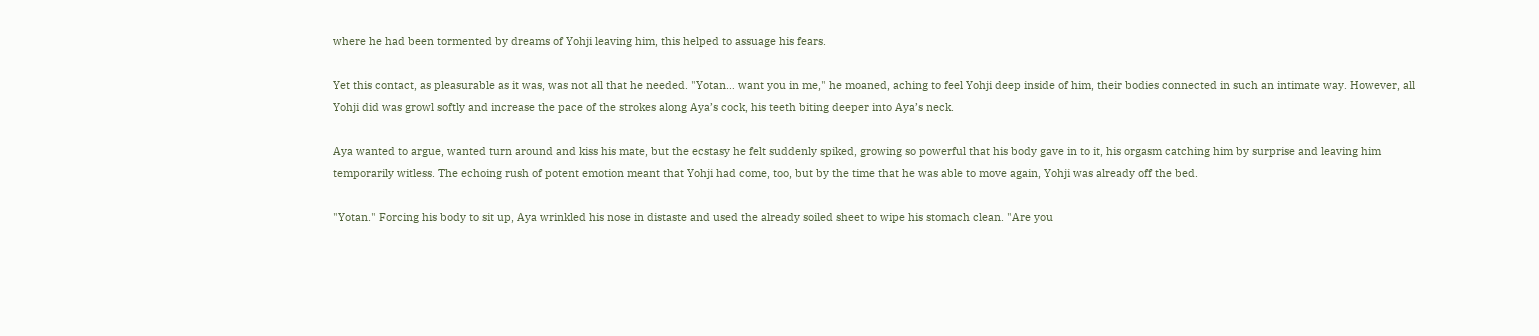where he had been tormented by dreams of Yohji leaving him, this helped to assuage his fears.

Yet this contact, as pleasurable as it was, was not all that he needed. "Yotan… want you in me," he moaned, aching to feel Yohji deep inside of him, their bodies connected in such an intimate way. However, all Yohji did was growl softly and increase the pace of the strokes along Aya’s cock, his teeth biting deeper into Aya’s neck.

Aya wanted to argue, wanted turn around and kiss his mate, but the ecstasy he felt suddenly spiked, growing so powerful that his body gave in to it, his orgasm catching him by surprise and leaving him temporarily witless. The echoing rush of potent emotion meant that Yohji had come, too, but by the time that he was able to move again, Yohji was already off the bed.

"Yotan." Forcing his body to sit up, Aya wrinkled his nose in distaste and used the already soiled sheet to wipe his stomach clean. "Are you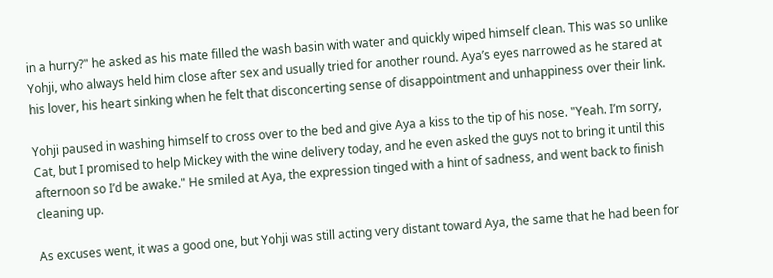in a hurry?" he asked as his mate filled the wash basin with water and quickly wiped himself clean. This was so unlike Yohji, who always held him close after sex and usually tried for another round. Aya’s eyes narrowed as he stared at his lover, his heart sinking when he felt that disconcerting sense of disappointment and unhappiness over their link.

Yohji paused in washing himself to cross over to the bed and give Aya a kiss to the tip of his nose. "Yeah. I’m sorry, Cat, but I promised to help Mickey with the wine delivery today, and he even asked the guys not to bring it until this afternoon so I’d be awake." He smiled at Aya, the expression tinged with a hint of sadness, and went back to finish cleaning up.

As excuses went, it was a good one, but Yohji was still acting very distant toward Aya, the same that he had been for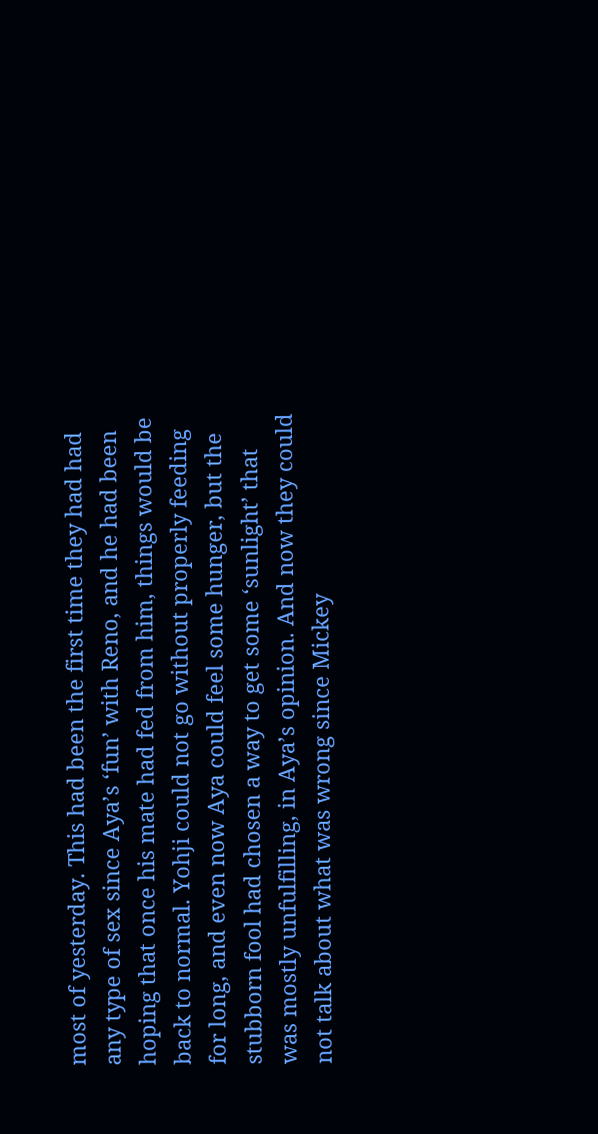most of yesterday. This had been the first time they had had any type of sex since Aya’s ‘fun’ with Reno, and he had been hoping that once his mate had fed from him, things would be back to normal. Yohji could not go without properly feeding for long, and even now Aya could feel some hunger, but the stubborn fool had chosen a way to get some ‘sunlight’ that was mostly unfulfilling, in Aya’s opinion. And now they could not talk about what was wrong since Mickey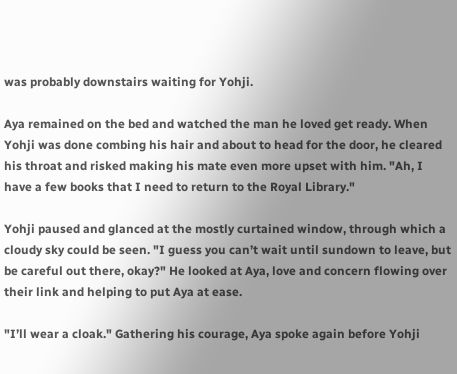was probably downstairs waiting for Yohji.

Aya remained on the bed and watched the man he loved get ready. When Yohji was done combing his hair and about to head for the door, he cleared his throat and risked making his mate even more upset with him. "Ah, I have a few books that I need to return to the Royal Library."

Yohji paused and glanced at the mostly curtained window, through which a cloudy sky could be seen. "I guess you can’t wait until sundown to leave, but be careful out there, okay?" He looked at Aya, love and concern flowing over their link and helping to put Aya at ease.

"I’ll wear a cloak." Gathering his courage, Aya spoke again before Yohji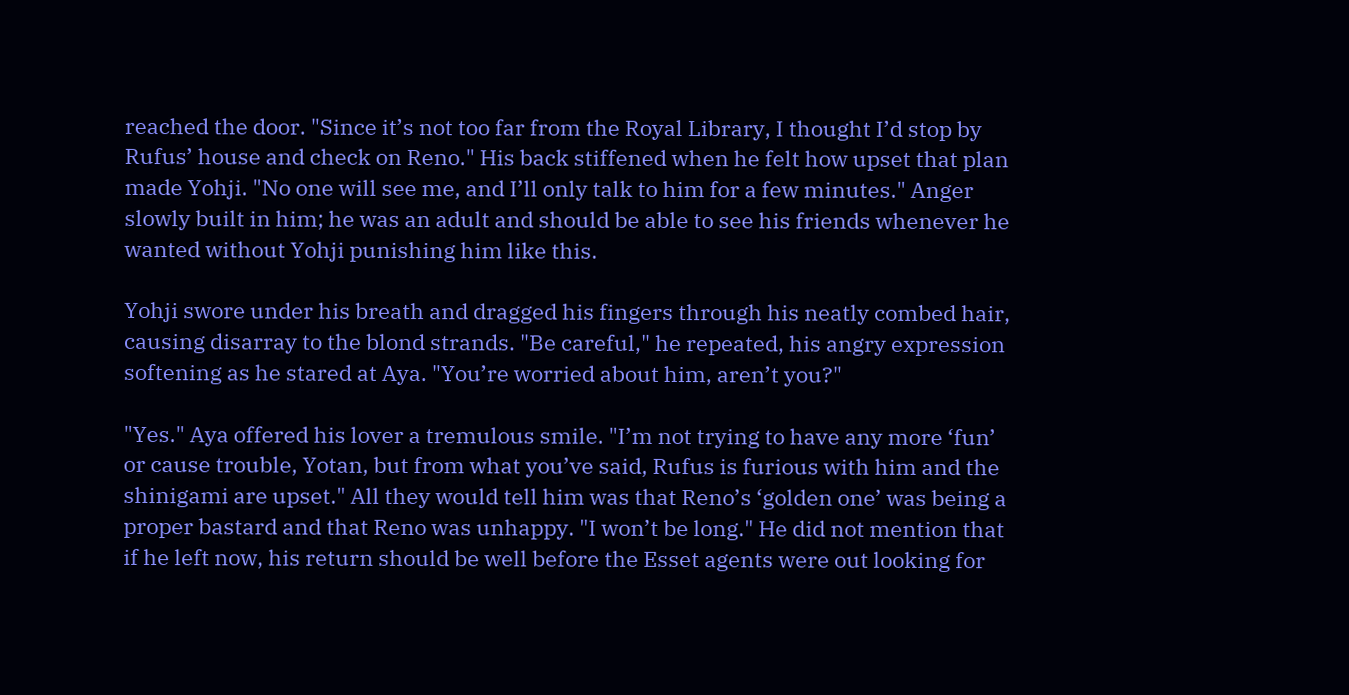reached the door. "Since it’s not too far from the Royal Library, I thought I’d stop by Rufus’ house and check on Reno." His back stiffened when he felt how upset that plan made Yohji. "No one will see me, and I’ll only talk to him for a few minutes." Anger slowly built in him; he was an adult and should be able to see his friends whenever he wanted without Yohji punishing him like this.

Yohji swore under his breath and dragged his fingers through his neatly combed hair, causing disarray to the blond strands. "Be careful," he repeated, his angry expression softening as he stared at Aya. "You’re worried about him, aren’t you?"

"Yes." Aya offered his lover a tremulous smile. "I’m not trying to have any more ‘fun’ or cause trouble, Yotan, but from what you’ve said, Rufus is furious with him and the shinigami are upset." All they would tell him was that Reno’s ‘golden one’ was being a proper bastard and that Reno was unhappy. "I won’t be long." He did not mention that if he left now, his return should be well before the Esset agents were out looking for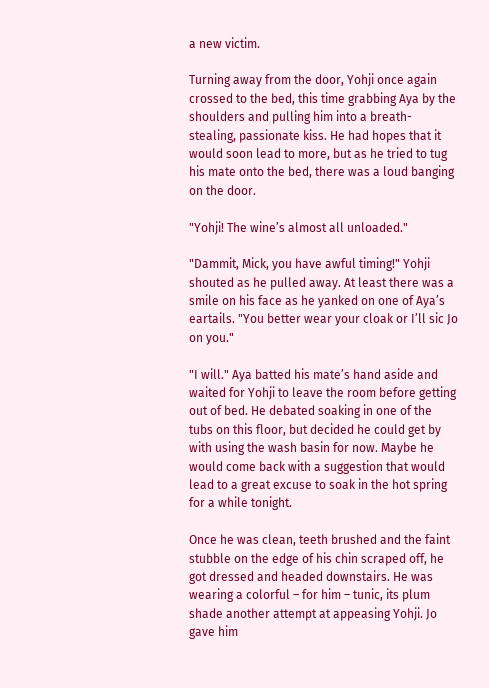a new victim.

Turning away from the door, Yohji once again crossed to the bed, this time grabbing Aya by the shoulders and pulling him into a breath-stealing, passionate kiss. He had hopes that it would soon lead to more, but as he tried to tug his mate onto the bed, there was a loud banging on the door.

"Yohji! The wine’s almost all unloaded."

"Dammit, Mick, you have awful timing!" Yohji shouted as he pulled away. At least there was a smile on his face as he yanked on one of Aya’s eartails. "You better wear your cloak or I’ll sic Jo on you."

"I will." Aya batted his mate’s hand aside and waited for Yohji to leave the room before getting out of bed. He debated soaking in one of the tubs on this floor, but decided he could get by with using the wash basin for now. Maybe he would come back with a suggestion that would lead to a great excuse to soak in the hot spring for a while tonight.

Once he was clean, teeth brushed and the faint stubble on the edge of his chin scraped off, he got dressed and headed downstairs. He was wearing a colorful – for him – tunic, its plum shade another attempt at appeasing Yohji. Jo gave him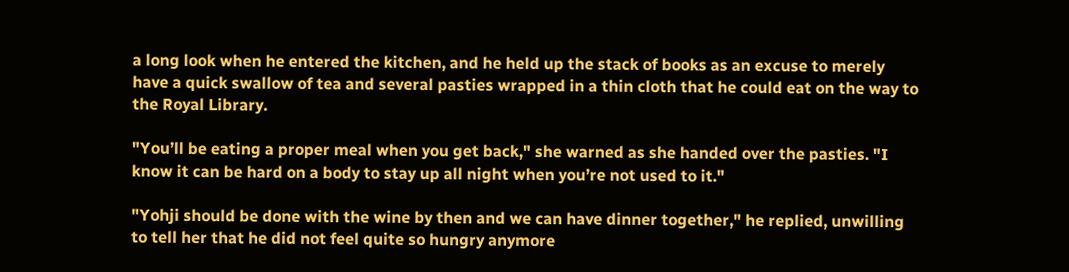a long look when he entered the kitchen, and he held up the stack of books as an excuse to merely have a quick swallow of tea and several pasties wrapped in a thin cloth that he could eat on the way to the Royal Library.

"You’ll be eating a proper meal when you get back," she warned as she handed over the pasties. "I know it can be hard on a body to stay up all night when you’re not used to it."

"Yohji should be done with the wine by then and we can have dinner together," he replied, unwilling to tell her that he did not feel quite so hungry anymore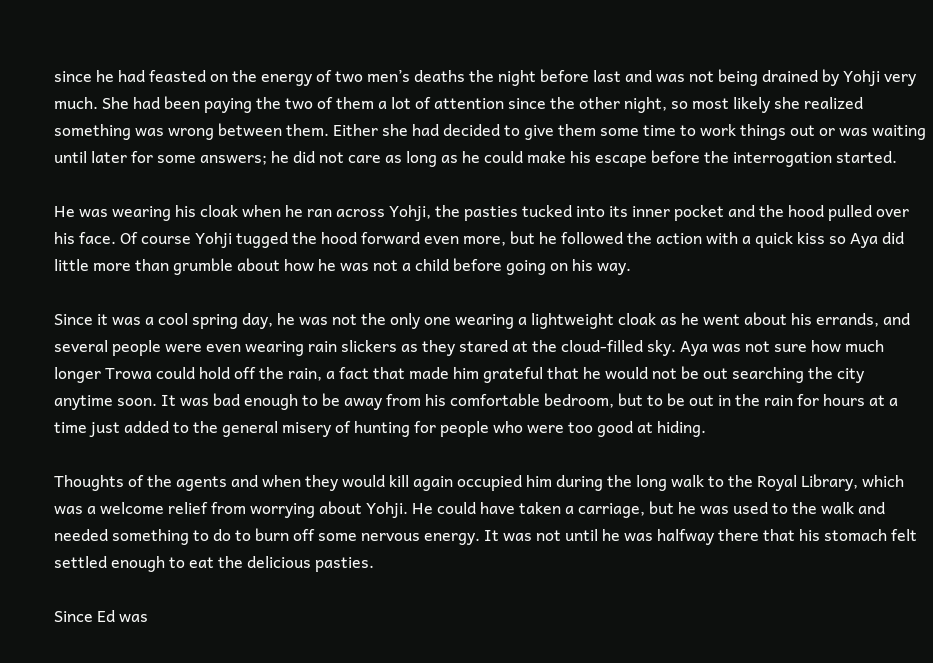since he had feasted on the energy of two men’s deaths the night before last and was not being drained by Yohji very much. She had been paying the two of them a lot of attention since the other night, so most likely she realized something was wrong between them. Either she had decided to give them some time to work things out or was waiting until later for some answers; he did not care as long as he could make his escape before the interrogation started.

He was wearing his cloak when he ran across Yohji, the pasties tucked into its inner pocket and the hood pulled over his face. Of course Yohji tugged the hood forward even more, but he followed the action with a quick kiss so Aya did little more than grumble about how he was not a child before going on his way.

Since it was a cool spring day, he was not the only one wearing a lightweight cloak as he went about his errands, and several people were even wearing rain slickers as they stared at the cloud-filled sky. Aya was not sure how much longer Trowa could hold off the rain, a fact that made him grateful that he would not be out searching the city anytime soon. It was bad enough to be away from his comfortable bedroom, but to be out in the rain for hours at a time just added to the general misery of hunting for people who were too good at hiding.

Thoughts of the agents and when they would kill again occupied him during the long walk to the Royal Library, which was a welcome relief from worrying about Yohji. He could have taken a carriage, but he was used to the walk and needed something to do to burn off some nervous energy. It was not until he was halfway there that his stomach felt settled enough to eat the delicious pasties.

Since Ed was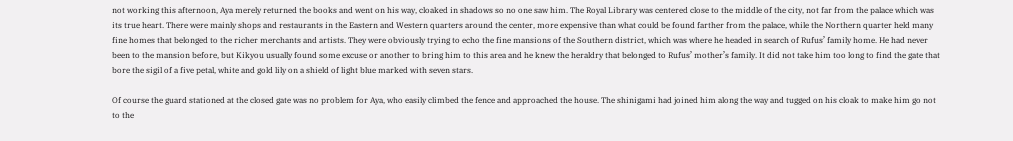not working this afternoon, Aya merely returned the books and went on his way, cloaked in shadows so no one saw him. The Royal Library was centered close to the middle of the city, not far from the palace which was its true heart. There were mainly shops and restaurants in the Eastern and Western quarters around the center, more expensive than what could be found farther from the palace, while the Northern quarter held many fine homes that belonged to the richer merchants and artists. They were obviously trying to echo the fine mansions of the Southern district, which was where he headed in search of Rufus’ family home. He had never been to the mansion before, but Kikyou usually found some excuse or another to bring him to this area and he knew the heraldry that belonged to Rufus’ mother’s family. It did not take him too long to find the gate that bore the sigil of a five petal, white and gold lily on a shield of light blue marked with seven stars.

Of course the guard stationed at the closed gate was no problem for Aya, who easily climbed the fence and approached the house. The shinigami had joined him along the way and tugged on his cloak to make him go not to the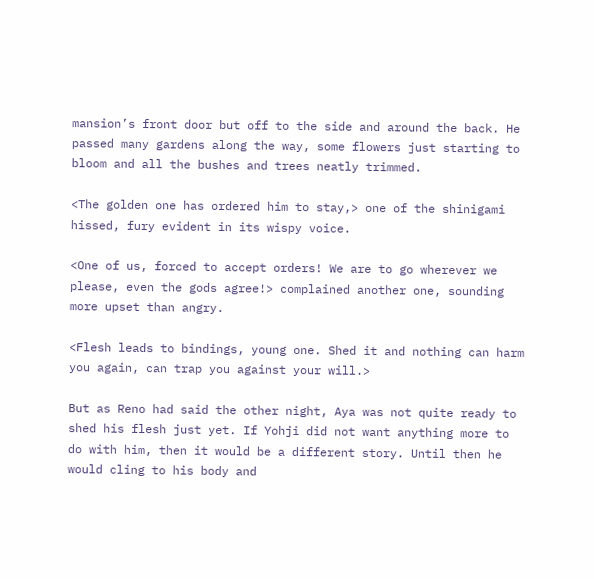mansion’s front door but off to the side and around the back. He passed many gardens along the way, some flowers just starting to bloom and all the bushes and trees neatly trimmed.

<The golden one has ordered him to stay,> one of the shinigami hissed, fury evident in its wispy voice.

<One of us, forced to accept orders! We are to go wherever we please, even the gods agree!> complained another one, sounding more upset than angry.

<Flesh leads to bindings, young one. Shed it and nothing can harm you again, can trap you against your will.>

But as Reno had said the other night, Aya was not quite ready to shed his flesh just yet. If Yohji did not want anything more to do with him, then it would be a different story. Until then he would cling to his body and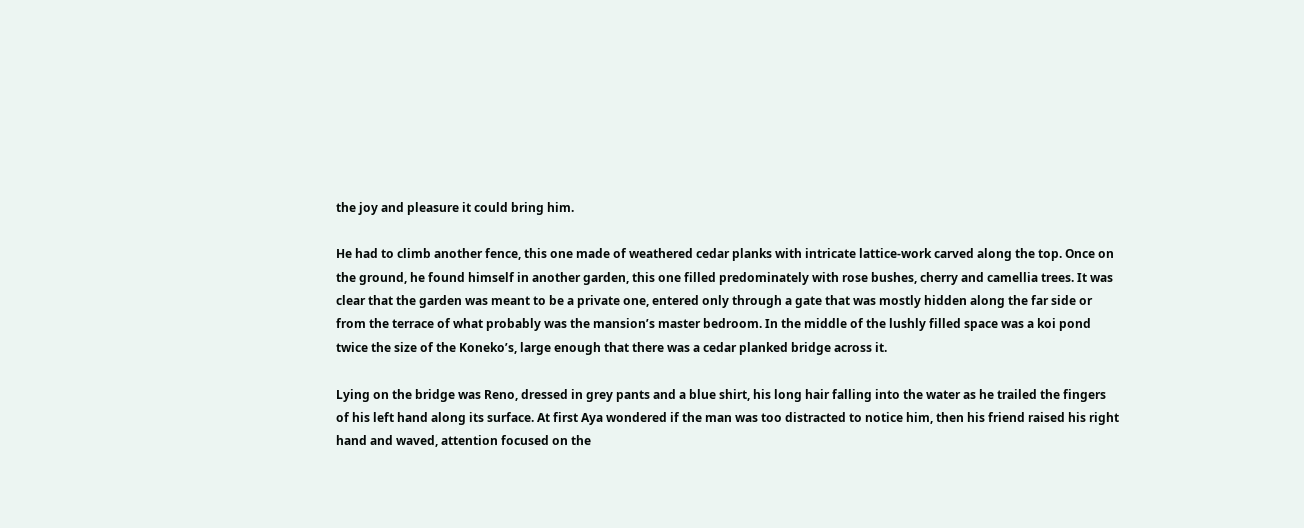the joy and pleasure it could bring him.

He had to climb another fence, this one made of weathered cedar planks with intricate lattice-work carved along the top. Once on the ground, he found himself in another garden, this one filled predominately with rose bushes, cherry and camellia trees. It was clear that the garden was meant to be a private one, entered only through a gate that was mostly hidden along the far side or from the terrace of what probably was the mansion’s master bedroom. In the middle of the lushly filled space was a koi pond twice the size of the Koneko’s, large enough that there was a cedar planked bridge across it.

Lying on the bridge was Reno, dressed in grey pants and a blue shirt, his long hair falling into the water as he trailed the fingers of his left hand along its surface. At first Aya wondered if the man was too distracted to notice him, then his friend raised his right hand and waved, attention focused on the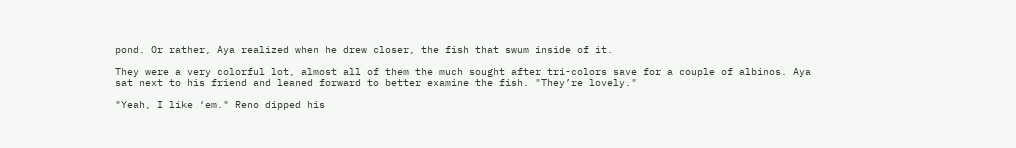pond. Or rather, Aya realized when he drew closer, the fish that swum inside of it.

They were a very colorful lot, almost all of them the much sought after tri-colors save for a couple of albinos. Aya sat next to his friend and leaned forward to better examine the fish. "They’re lovely."

"Yeah, I like ‘em." Reno dipped his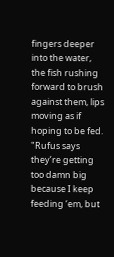fingers deeper into the water, the fish rushing forward to brush against them, lips moving as if hoping to be fed. "Rufus says they’re getting too damn big because I keep feeding ‘em, but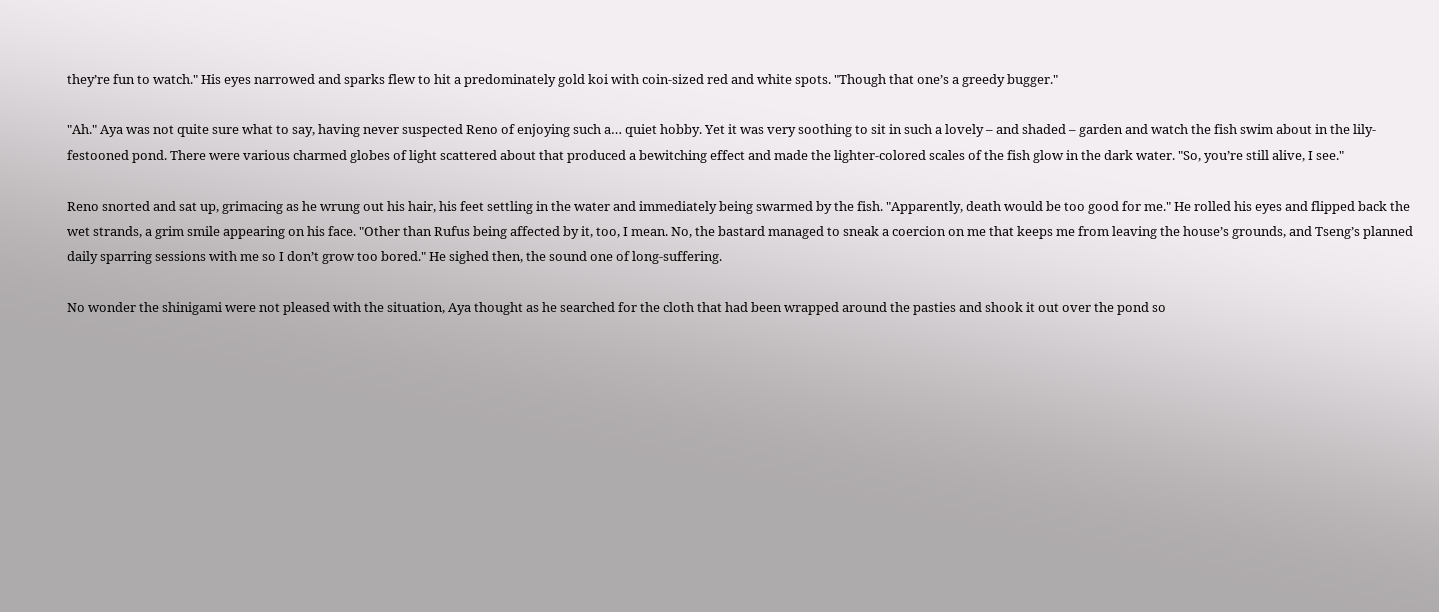they’re fun to watch." His eyes narrowed and sparks flew to hit a predominately gold koi with coin-sized red and white spots. "Though that one’s a greedy bugger."

"Ah." Aya was not quite sure what to say, having never suspected Reno of enjoying such a… quiet hobby. Yet it was very soothing to sit in such a lovely – and shaded – garden and watch the fish swim about in the lily-festooned pond. There were various charmed globes of light scattered about that produced a bewitching effect and made the lighter-colored scales of the fish glow in the dark water. "So, you’re still alive, I see."

Reno snorted and sat up, grimacing as he wrung out his hair, his feet settling in the water and immediately being swarmed by the fish. "Apparently, death would be too good for me." He rolled his eyes and flipped back the wet strands, a grim smile appearing on his face. "Other than Rufus being affected by it, too, I mean. No, the bastard managed to sneak a coercion on me that keeps me from leaving the house’s grounds, and Tseng’s planned daily sparring sessions with me so I don’t grow too bored." He sighed then, the sound one of long-suffering.

No wonder the shinigami were not pleased with the situation, Aya thought as he searched for the cloth that had been wrapped around the pasties and shook it out over the pond so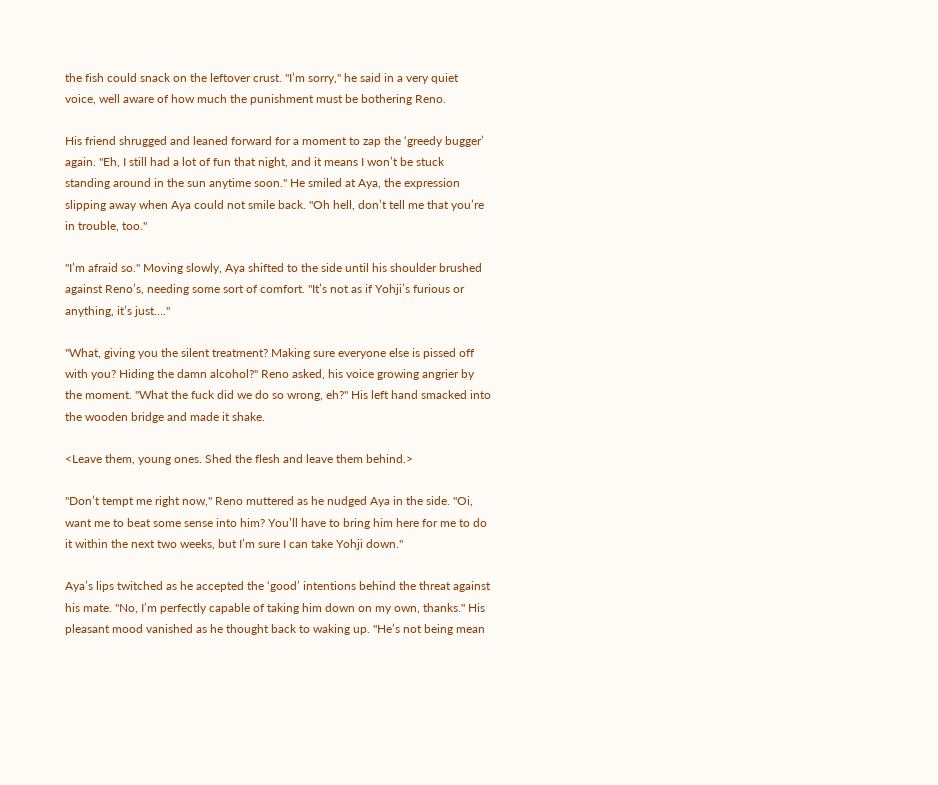the fish could snack on the leftover crust. "I’m sorry," he said in a very quiet voice, well aware of how much the punishment must be bothering Reno.

His friend shrugged and leaned forward for a moment to zap the ‘greedy bugger’ again. "Eh, I still had a lot of fun that night, and it means I won’t be stuck standing around in the sun anytime soon." He smiled at Aya, the expression slipping away when Aya could not smile back. "Oh hell, don’t tell me that you’re in trouble, too."

"I’m afraid so." Moving slowly, Aya shifted to the side until his shoulder brushed against Reno’s, needing some sort of comfort. "It’s not as if Yohji’s furious or anything, it’s just…."

"What, giving you the silent treatment? Making sure everyone else is pissed off with you? Hiding the damn alcohol?" Reno asked, his voice growing angrier by the moment. "What the fuck did we do so wrong, eh?" His left hand smacked into the wooden bridge and made it shake.

<Leave them, young ones. Shed the flesh and leave them behind.>

"Don’t tempt me right now," Reno muttered as he nudged Aya in the side. "Oi, want me to beat some sense into him? You’ll have to bring him here for me to do it within the next two weeks, but I’m sure I can take Yohji down."

Aya’s lips twitched as he accepted the ‘good’ intentions behind the threat against his mate. "No, I’m perfectly capable of taking him down on my own, thanks." His pleasant mood vanished as he thought back to waking up. "He’s not being mean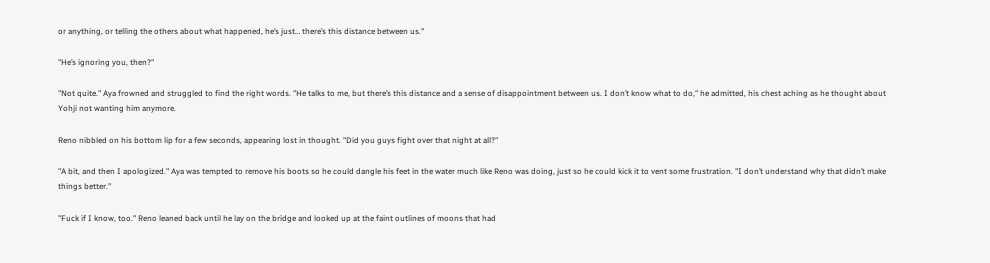or anything, or telling the others about what happened, he’s just… there’s this distance between us."

"He’s ignoring you, then?"

"Not quite." Aya frowned and struggled to find the right words. "He talks to me, but there’s this distance and a sense of disappointment between us. I don’t know what to do," he admitted, his chest aching as he thought about Yohji not wanting him anymore.

Reno nibbled on his bottom lip for a few seconds, appearing lost in thought. "Did you guys fight over that night at all?"

"A bit, and then I apologized." Aya was tempted to remove his boots so he could dangle his feet in the water much like Reno was doing, just so he could kick it to vent some frustration. "I don’t understand why that didn’t make things better."

"Fuck if I know, too." Reno leaned back until he lay on the bridge and looked up at the faint outlines of moons that had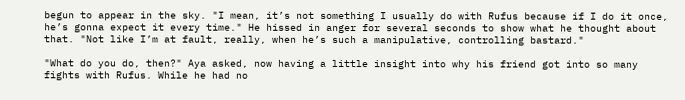begun to appear in the sky. "I mean, it’s not something I usually do with Rufus because if I do it once, he’s gonna expect it every time." He hissed in anger for several seconds to show what he thought about that. "Not like I’m at fault, really, when he’s such a manipulative, controlling bastard."

"What do you do, then?" Aya asked, now having a little insight into why his friend got into so many fights with Rufus. While he had no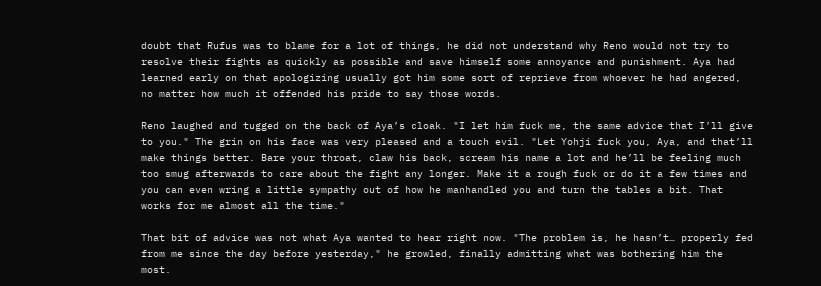doubt that Rufus was to blame for a lot of things, he did not understand why Reno would not try to resolve their fights as quickly as possible and save himself some annoyance and punishment. Aya had learned early on that apologizing usually got him some sort of reprieve from whoever he had angered, no matter how much it offended his pride to say those words.

Reno laughed and tugged on the back of Aya’s cloak. "I let him fuck me, the same advice that I’ll give to you." The grin on his face was very pleased and a touch evil. "Let Yohji fuck you, Aya, and that’ll make things better. Bare your throat, claw his back, scream his name a lot and he’ll be feeling much too smug afterwards to care about the fight any longer. Make it a rough fuck or do it a few times and you can even wring a little sympathy out of how he manhandled you and turn the tables a bit. That works for me almost all the time."

That bit of advice was not what Aya wanted to hear right now. "The problem is, he hasn’t… properly fed from me since the day before yesterday," he growled, finally admitting what was bothering him the most.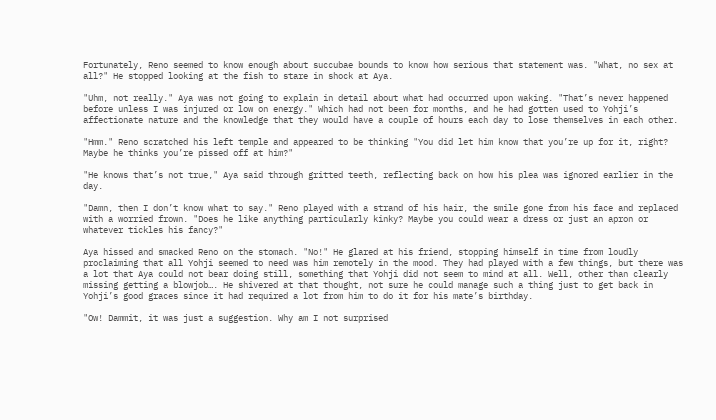Fortunately, Reno seemed to know enough about succubae bounds to know how serious that statement was. "What, no sex at all?" He stopped looking at the fish to stare in shock at Aya.

"Uhm, not really." Aya was not going to explain in detail about what had occurred upon waking. "That’s never happened before unless I was injured or low on energy." Which had not been for months, and he had gotten used to Yohji’s affectionate nature and the knowledge that they would have a couple of hours each day to lose themselves in each other.

"Hmm." Reno scratched his left temple and appeared to be thinking "You did let him know that you’re up for it, right? Maybe he thinks you’re pissed off at him?"

"He knows that’s not true," Aya said through gritted teeth, reflecting back on how his plea was ignored earlier in the day.

"Damn, then I don’t know what to say." Reno played with a strand of his hair, the smile gone from his face and replaced with a worried frown. "Does he like anything particularly kinky? Maybe you could wear a dress or just an apron or whatever tickles his fancy?"

Aya hissed and smacked Reno on the stomach. "No!" He glared at his friend, stopping himself in time from loudly proclaiming that all Yohji seemed to need was him remotely in the mood. They had played with a few things, but there was a lot that Aya could not bear doing still, something that Yohji did not seem to mind at all. Well, other than clearly missing getting a blowjob…. He shivered at that thought, not sure he could manage such a thing just to get back in Yohji’s good graces since it had required a lot from him to do it for his mate’s birthday.

"Ow! Dammit, it was just a suggestion. Why am I not surprised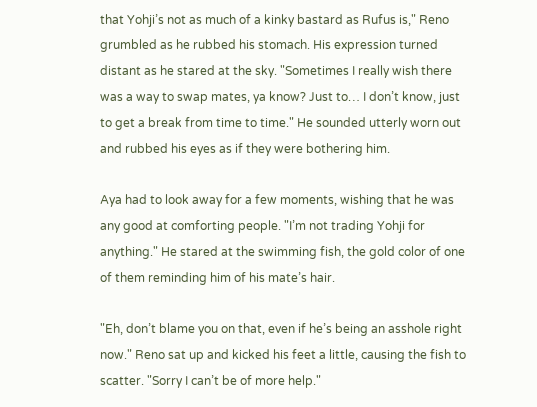that Yohji’s not as much of a kinky bastard as Rufus is," Reno grumbled as he rubbed his stomach. His expression turned distant as he stared at the sky. "Sometimes I really wish there was a way to swap mates, ya know? Just to… I don’t know, just to get a break from time to time." He sounded utterly worn out and rubbed his eyes as if they were bothering him.

Aya had to look away for a few moments, wishing that he was any good at comforting people. "I’m not trading Yohji for anything." He stared at the swimming fish, the gold color of one of them reminding him of his mate’s hair.

"Eh, don’t blame you on that, even if he’s being an asshole right now." Reno sat up and kicked his feet a little, causing the fish to scatter. "Sorry I can’t be of more help."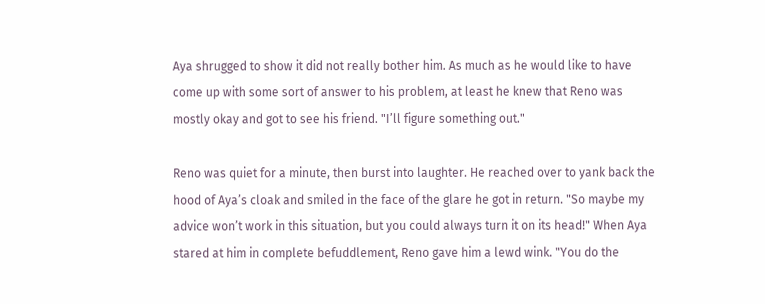Aya shrugged to show it did not really bother him. As much as he would like to have come up with some sort of answer to his problem, at least he knew that Reno was mostly okay and got to see his friend. "I’ll figure something out."

Reno was quiet for a minute, then burst into laughter. He reached over to yank back the hood of Aya’s cloak and smiled in the face of the glare he got in return. "So maybe my advice won’t work in this situation, but you could always turn it on its head!" When Aya stared at him in complete befuddlement, Reno gave him a lewd wink. "You do the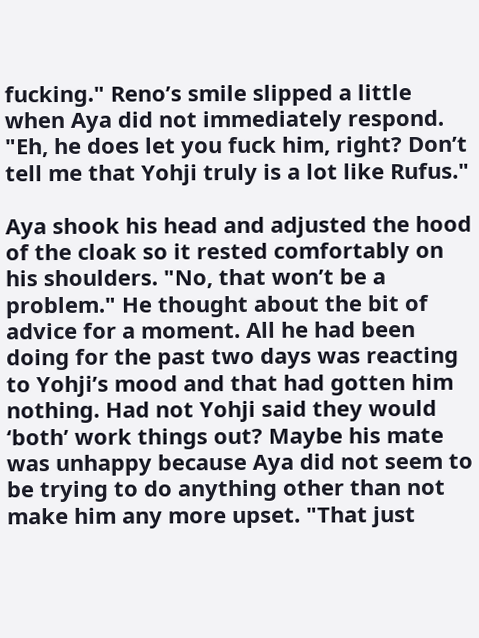fucking." Reno’s smile slipped a little when Aya did not immediately respond. "Eh, he does let you fuck him, right? Don’t tell me that Yohji truly is a lot like Rufus."

Aya shook his head and adjusted the hood of the cloak so it rested comfortably on his shoulders. "No, that won’t be a problem." He thought about the bit of advice for a moment. All he had been doing for the past two days was reacting to Yohji’s mood and that had gotten him nothing. Had not Yohji said they would ‘both’ work things out? Maybe his mate was unhappy because Aya did not seem to be trying to do anything other than not make him any more upset. "That just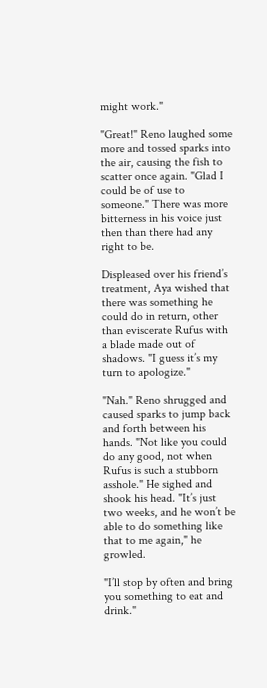might work."

"Great!" Reno laughed some more and tossed sparks into the air, causing the fish to scatter once again. "Glad I could be of use to someone." There was more bitterness in his voice just then than there had any right to be.

Displeased over his friend’s treatment, Aya wished that there was something he could do in return, other than eviscerate Rufus with a blade made out of shadows. "I guess it’s my turn to apologize."

"Nah." Reno shrugged and caused sparks to jump back and forth between his hands. "Not like you could do any good, not when Rufus is such a stubborn asshole." He sighed and shook his head. "It’s just two weeks, and he won’t be able to do something like that to me again," he growled.

"I’ll stop by often and bring you something to eat and drink."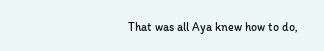That was all Aya knew how to do,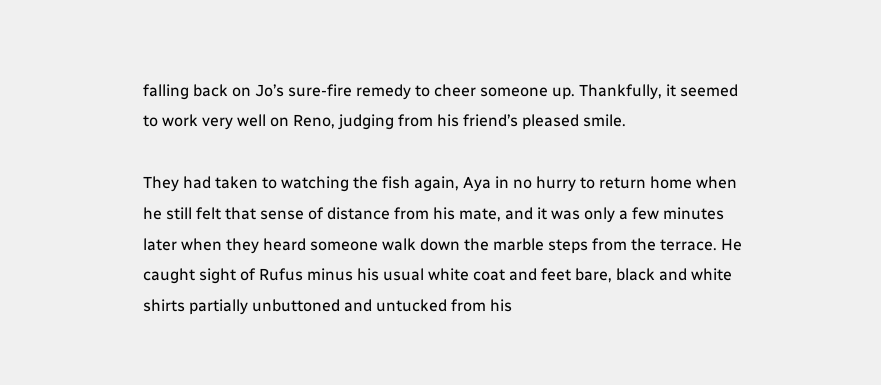falling back on Jo’s sure-fire remedy to cheer someone up. Thankfully, it seemed to work very well on Reno, judging from his friend’s pleased smile.

They had taken to watching the fish again, Aya in no hurry to return home when he still felt that sense of distance from his mate, and it was only a few minutes later when they heard someone walk down the marble steps from the terrace. He caught sight of Rufus minus his usual white coat and feet bare, black and white shirts partially unbuttoned and untucked from his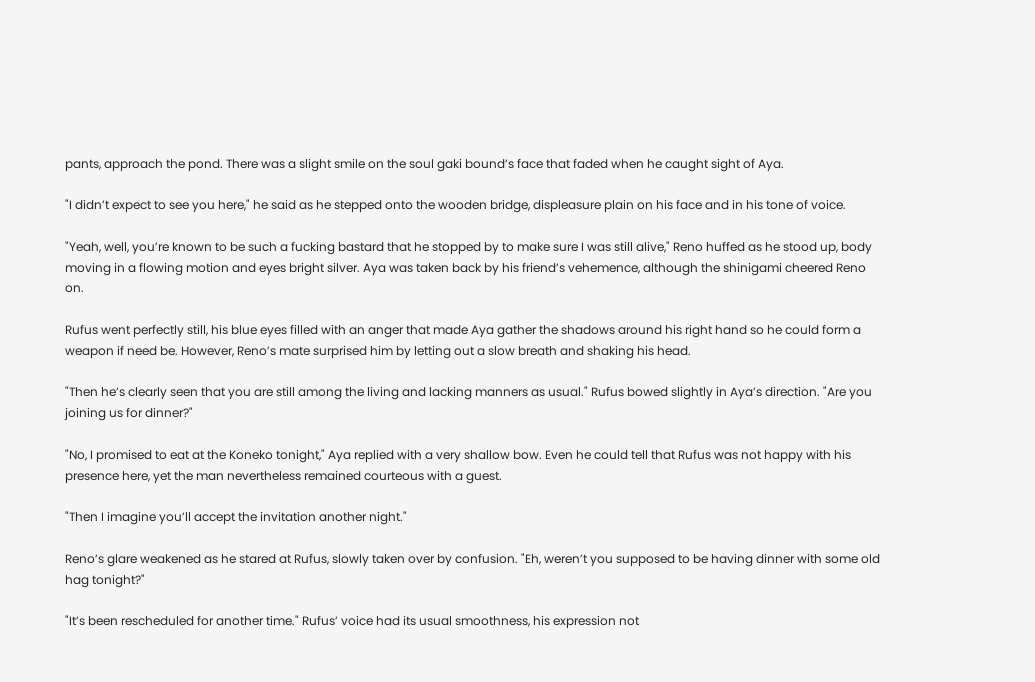pants, approach the pond. There was a slight smile on the soul gaki bound’s face that faded when he caught sight of Aya.

"I didn’t expect to see you here," he said as he stepped onto the wooden bridge, displeasure plain on his face and in his tone of voice.

"Yeah, well, you’re known to be such a fucking bastard that he stopped by to make sure I was still alive," Reno huffed as he stood up, body moving in a flowing motion and eyes bright silver. Aya was taken back by his friend’s vehemence, although the shinigami cheered Reno on.

Rufus went perfectly still, his blue eyes filled with an anger that made Aya gather the shadows around his right hand so he could form a weapon if need be. However, Reno’s mate surprised him by letting out a slow breath and shaking his head.

"Then he’s clearly seen that you are still among the living and lacking manners as usual." Rufus bowed slightly in Aya’s direction. "Are you joining us for dinner?"

"No, I promised to eat at the Koneko tonight," Aya replied with a very shallow bow. Even he could tell that Rufus was not happy with his presence here, yet the man nevertheless remained courteous with a guest.

"Then I imagine you’ll accept the invitation another night."

Reno’s glare weakened as he stared at Rufus, slowly taken over by confusion. "Eh, weren’t you supposed to be having dinner with some old hag tonight?"

"It’s been rescheduled for another time." Rufus’ voice had its usual smoothness, his expression not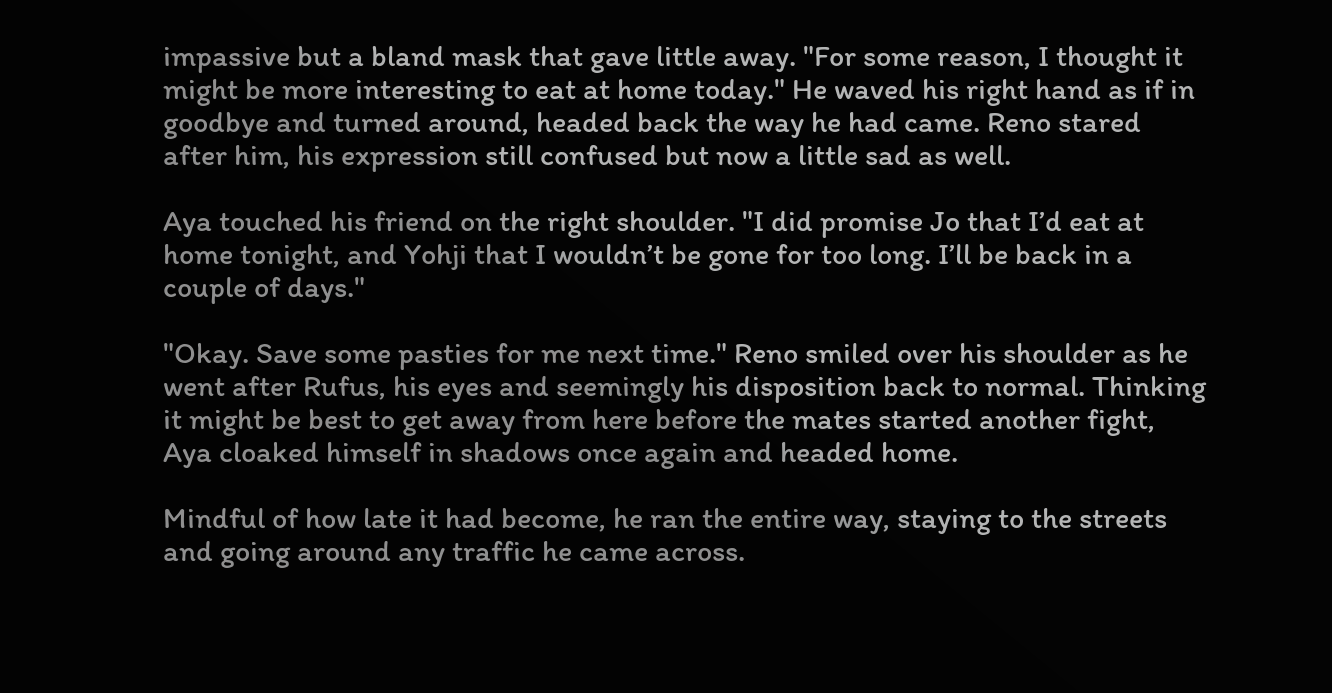impassive but a bland mask that gave little away. "For some reason, I thought it might be more interesting to eat at home today." He waved his right hand as if in goodbye and turned around, headed back the way he had came. Reno stared after him, his expression still confused but now a little sad as well.

Aya touched his friend on the right shoulder. "I did promise Jo that I’d eat at home tonight, and Yohji that I wouldn’t be gone for too long. I’ll be back in a couple of days."

"Okay. Save some pasties for me next time." Reno smiled over his shoulder as he went after Rufus, his eyes and seemingly his disposition back to normal. Thinking it might be best to get away from here before the mates started another fight, Aya cloaked himself in shadows once again and headed home.

Mindful of how late it had become, he ran the entire way, staying to the streets and going around any traffic he came across.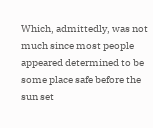Which, admittedly, was not much since most people appeared determined to be some place safe before the sun set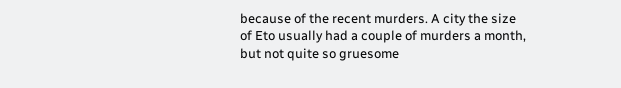because of the recent murders. A city the size of Eto usually had a couple of murders a month, but not quite so gruesome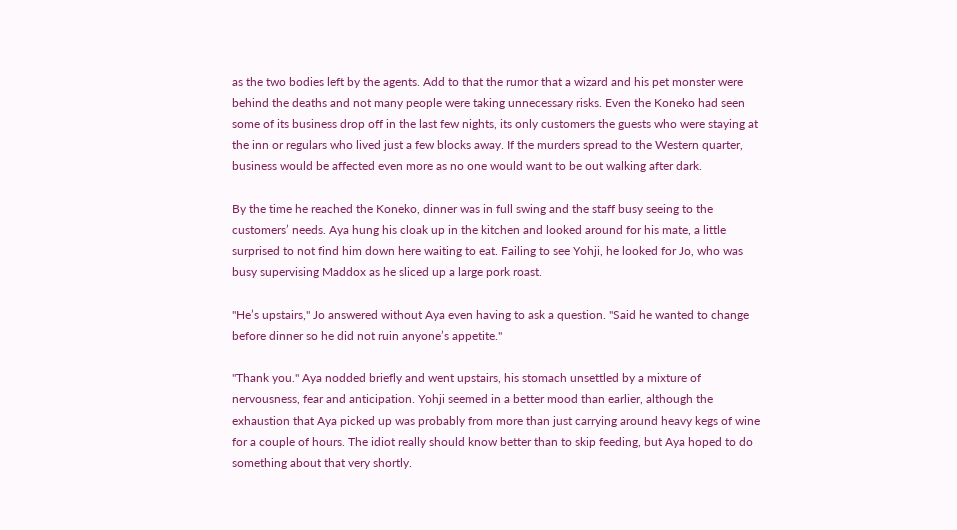as the two bodies left by the agents. Add to that the rumor that a wizard and his pet monster were behind the deaths and not many people were taking unnecessary risks. Even the Koneko had seen some of its business drop off in the last few nights, its only customers the guests who were staying at the inn or regulars who lived just a few blocks away. If the murders spread to the Western quarter, business would be affected even more as no one would want to be out walking after dark.

By the time he reached the Koneko, dinner was in full swing and the staff busy seeing to the customers’ needs. Aya hung his cloak up in the kitchen and looked around for his mate, a little surprised to not find him down here waiting to eat. Failing to see Yohji, he looked for Jo, who was busy supervising Maddox as he sliced up a large pork roast.

"He’s upstairs," Jo answered without Aya even having to ask a question. "Said he wanted to change before dinner so he did not ruin anyone’s appetite."

"Thank you." Aya nodded briefly and went upstairs, his stomach unsettled by a mixture of nervousness, fear and anticipation. Yohji seemed in a better mood than earlier, although the exhaustion that Aya picked up was probably from more than just carrying around heavy kegs of wine for a couple of hours. The idiot really should know better than to skip feeding, but Aya hoped to do something about that very shortly.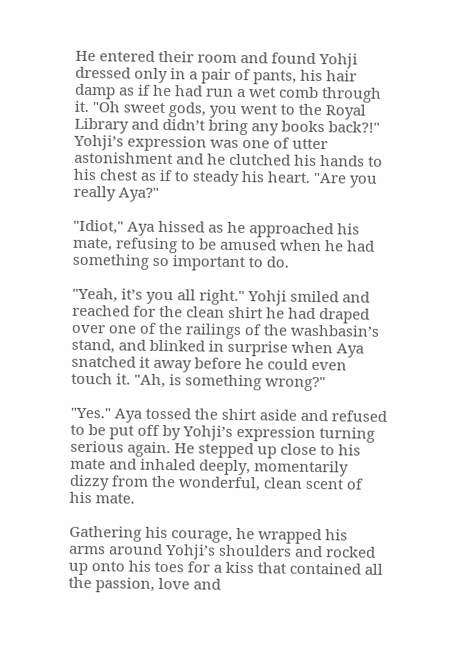He entered their room and found Yohji dressed only in a pair of pants, his hair damp as if he had run a wet comb through it. "Oh sweet gods, you went to the Royal Library and didn’t bring any books back?!" Yohji’s expression was one of utter astonishment and he clutched his hands to his chest as if to steady his heart. "Are you really Aya?"

"Idiot," Aya hissed as he approached his mate, refusing to be amused when he had something so important to do.

"Yeah, it’s you all right." Yohji smiled and reached for the clean shirt he had draped over one of the railings of the washbasin’s stand, and blinked in surprise when Aya snatched it away before he could even touch it. "Ah, is something wrong?"

"Yes." Aya tossed the shirt aside and refused to be put off by Yohji’s expression turning serious again. He stepped up close to his mate and inhaled deeply, momentarily dizzy from the wonderful, clean scent of his mate.

Gathering his courage, he wrapped his arms around Yohji’s shoulders and rocked up onto his toes for a kiss that contained all the passion, love and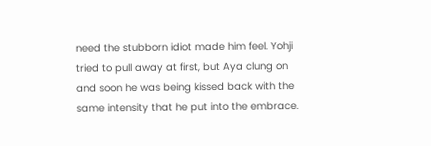need the stubborn idiot made him feel. Yohji tried to pull away at first, but Aya clung on and soon he was being kissed back with the same intensity that he put into the embrace.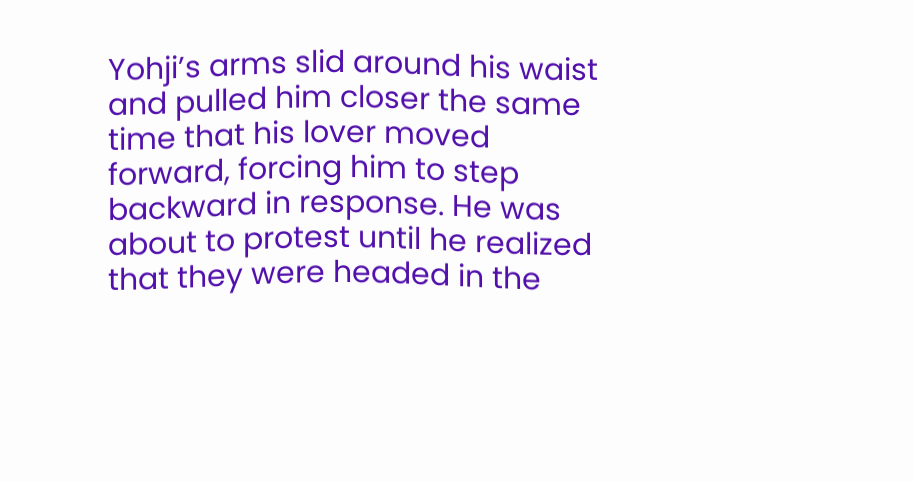Yohji’s arms slid around his waist and pulled him closer the same time that his lover moved forward, forcing him to step backward in response. He was about to protest until he realized that they were headed in the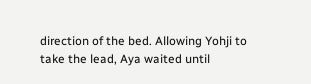direction of the bed. Allowing Yohji to take the lead, Aya waited until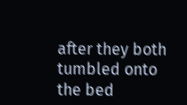after they both tumbled onto the bed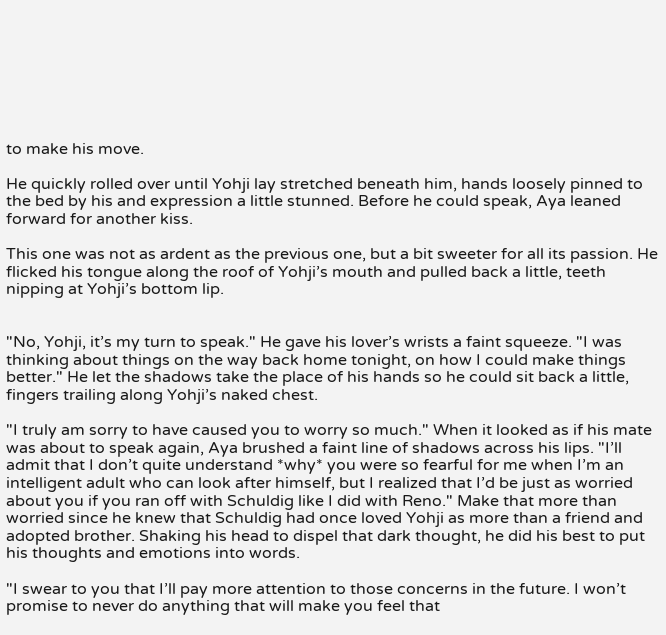to make his move.

He quickly rolled over until Yohji lay stretched beneath him, hands loosely pinned to the bed by his and expression a little stunned. Before he could speak, Aya leaned forward for another kiss.

This one was not as ardent as the previous one, but a bit sweeter for all its passion. He flicked his tongue along the roof of Yohji’s mouth and pulled back a little, teeth nipping at Yohji’s bottom lip.


"No, Yohji, it’s my turn to speak." He gave his lover’s wrists a faint squeeze. "I was thinking about things on the way back home tonight, on how I could make things better." He let the shadows take the place of his hands so he could sit back a little, fingers trailing along Yohji’s naked chest.

"I truly am sorry to have caused you to worry so much." When it looked as if his mate was about to speak again, Aya brushed a faint line of shadows across his lips. "I’ll admit that I don’t quite understand *why* you were so fearful for me when I’m an intelligent adult who can look after himself, but I realized that I’d be just as worried about you if you ran off with Schuldig like I did with Reno." Make that more than worried since he knew that Schuldig had once loved Yohji as more than a friend and adopted brother. Shaking his head to dispel that dark thought, he did his best to put his thoughts and emotions into words.

"I swear to you that I’ll pay more attention to those concerns in the future. I won’t promise to never do anything that will make you feel that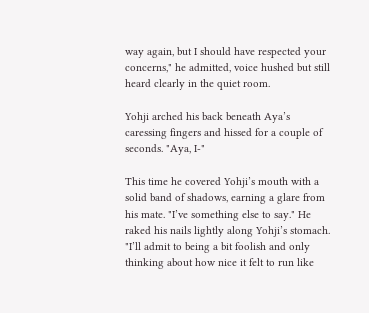way again, but I should have respected your concerns," he admitted, voice hushed but still heard clearly in the quiet room.

Yohji arched his back beneath Aya’s caressing fingers and hissed for a couple of seconds. "Aya, I-"

This time he covered Yohji’s mouth with a solid band of shadows, earning a glare from his mate. "I’ve something else to say." He raked his nails lightly along Yohji’s stomach. "I’ll admit to being a bit foolish and only thinking about how nice it felt to run like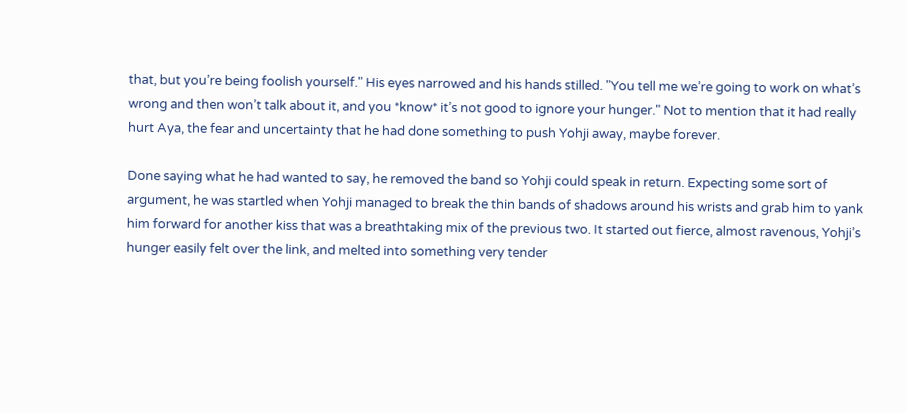that, but you’re being foolish yourself." His eyes narrowed and his hands stilled. "You tell me we’re going to work on what’s wrong and then won’t talk about it, and you *know* it’s not good to ignore your hunger." Not to mention that it had really hurt Aya, the fear and uncertainty that he had done something to push Yohji away, maybe forever.

Done saying what he had wanted to say, he removed the band so Yohji could speak in return. Expecting some sort of argument, he was startled when Yohji managed to break the thin bands of shadows around his wrists and grab him to yank him forward for another kiss that was a breathtaking mix of the previous two. It started out fierce, almost ravenous, Yohji’s hunger easily felt over the link, and melted into something very tender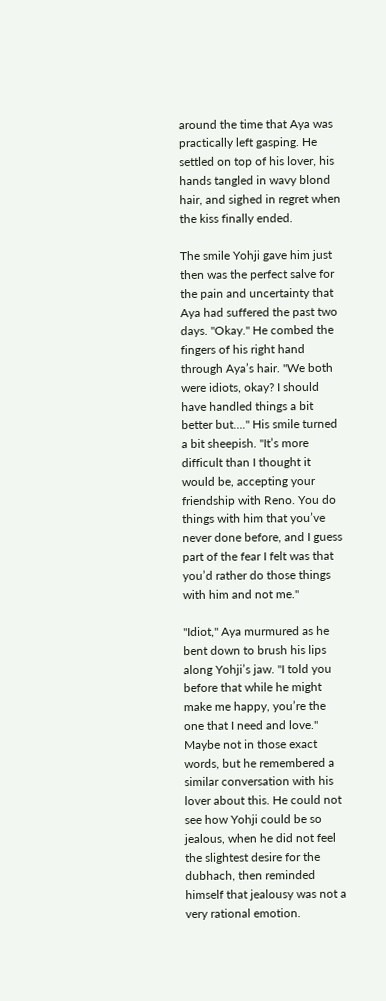around the time that Aya was practically left gasping. He settled on top of his lover, his hands tangled in wavy blond hair, and sighed in regret when the kiss finally ended.

The smile Yohji gave him just then was the perfect salve for the pain and uncertainty that Aya had suffered the past two days. "Okay." He combed the fingers of his right hand through Aya’s hair. "We both were idiots, okay? I should have handled things a bit better but…." His smile turned a bit sheepish. "It’s more difficult than I thought it would be, accepting your friendship with Reno. You do things with him that you’ve never done before, and I guess part of the fear I felt was that you’d rather do those things with him and not me."

"Idiot," Aya murmured as he bent down to brush his lips along Yohji’s jaw. "I told you before that while he might make me happy, you’re the one that I need and love." Maybe not in those exact words, but he remembered a similar conversation with his lover about this. He could not see how Yohji could be so jealous, when he did not feel the slightest desire for the dubhach, then reminded himself that jealousy was not a very rational emotion.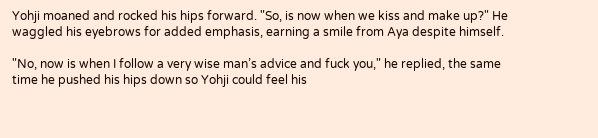Yohji moaned and rocked his hips forward. "So, is now when we kiss and make up?" He waggled his eyebrows for added emphasis, earning a smile from Aya despite himself.

"No, now is when I follow a very wise man’s advice and fuck you," he replied, the same time he pushed his hips down so Yohji could feel his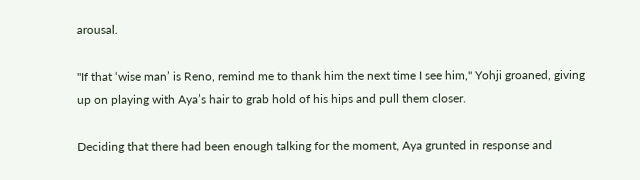arousal.

"If that ‘wise man’ is Reno, remind me to thank him the next time I see him," Yohji groaned, giving up on playing with Aya’s hair to grab hold of his hips and pull them closer.

Deciding that there had been enough talking for the moment, Aya grunted in response and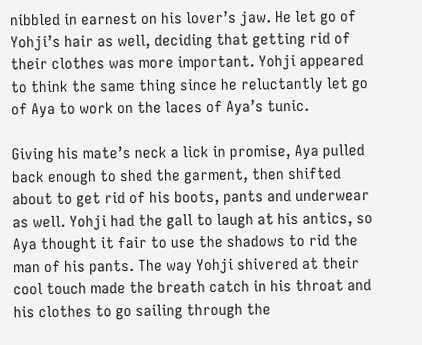nibbled in earnest on his lover’s jaw. He let go of Yohji’s hair as well, deciding that getting rid of their clothes was more important. Yohji appeared to think the same thing since he reluctantly let go of Aya to work on the laces of Aya’s tunic.

Giving his mate’s neck a lick in promise, Aya pulled back enough to shed the garment, then shifted about to get rid of his boots, pants and underwear as well. Yohji had the gall to laugh at his antics, so Aya thought it fair to use the shadows to rid the man of his pants. The way Yohji shivered at their cool touch made the breath catch in his throat and his clothes to go sailing through the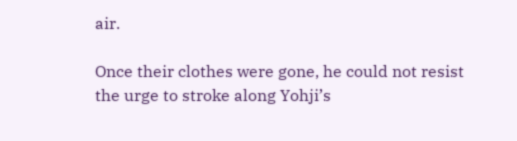air.

Once their clothes were gone, he could not resist the urge to stroke along Yohji’s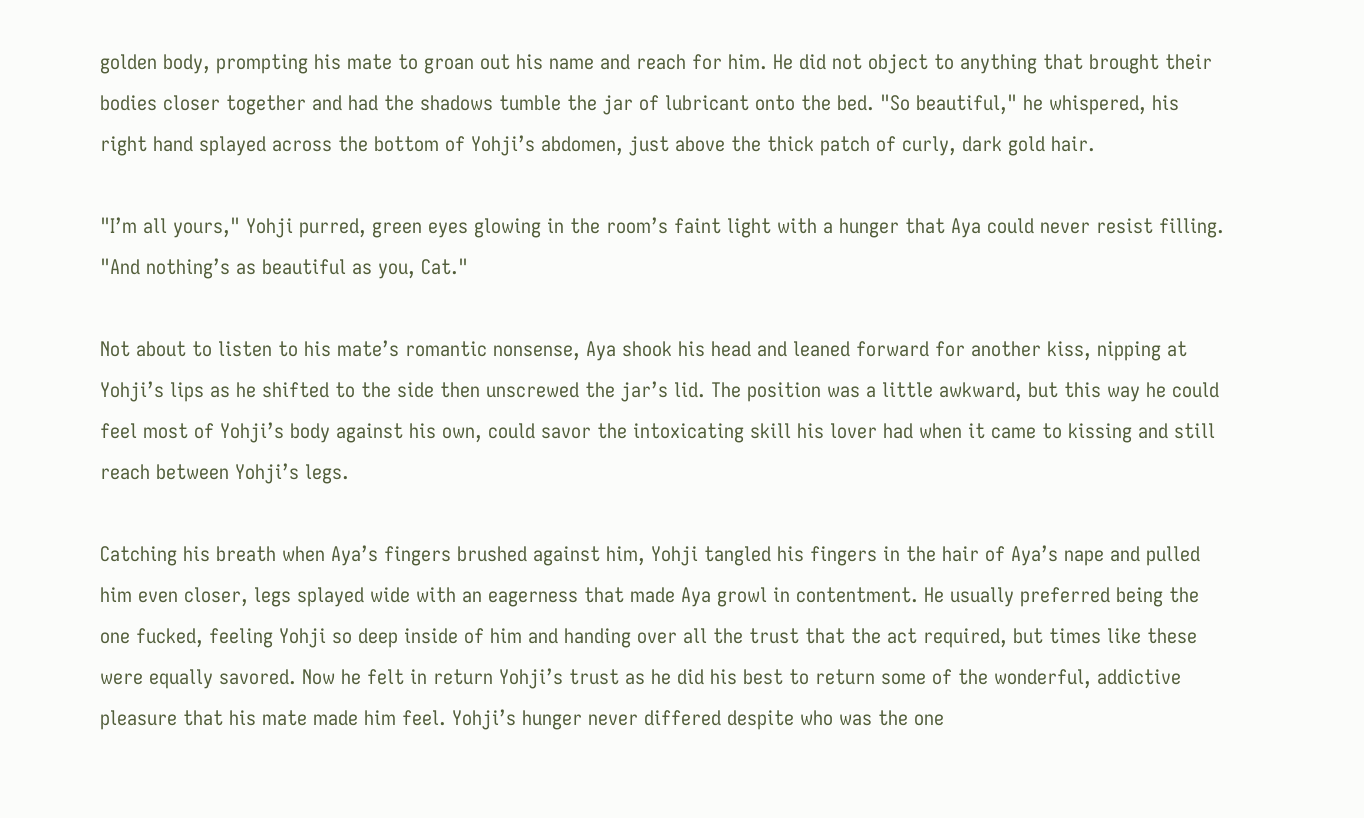golden body, prompting his mate to groan out his name and reach for him. He did not object to anything that brought their bodies closer together and had the shadows tumble the jar of lubricant onto the bed. "So beautiful," he whispered, his right hand splayed across the bottom of Yohji’s abdomen, just above the thick patch of curly, dark gold hair.

"I’m all yours," Yohji purred, green eyes glowing in the room’s faint light with a hunger that Aya could never resist filling. "And nothing’s as beautiful as you, Cat."

Not about to listen to his mate’s romantic nonsense, Aya shook his head and leaned forward for another kiss, nipping at Yohji’s lips as he shifted to the side then unscrewed the jar’s lid. The position was a little awkward, but this way he could feel most of Yohji’s body against his own, could savor the intoxicating skill his lover had when it came to kissing and still reach between Yohji’s legs.

Catching his breath when Aya’s fingers brushed against him, Yohji tangled his fingers in the hair of Aya’s nape and pulled him even closer, legs splayed wide with an eagerness that made Aya growl in contentment. He usually preferred being the one fucked, feeling Yohji so deep inside of him and handing over all the trust that the act required, but times like these were equally savored. Now he felt in return Yohji’s trust as he did his best to return some of the wonderful, addictive pleasure that his mate made him feel. Yohji’s hunger never differed despite who was the one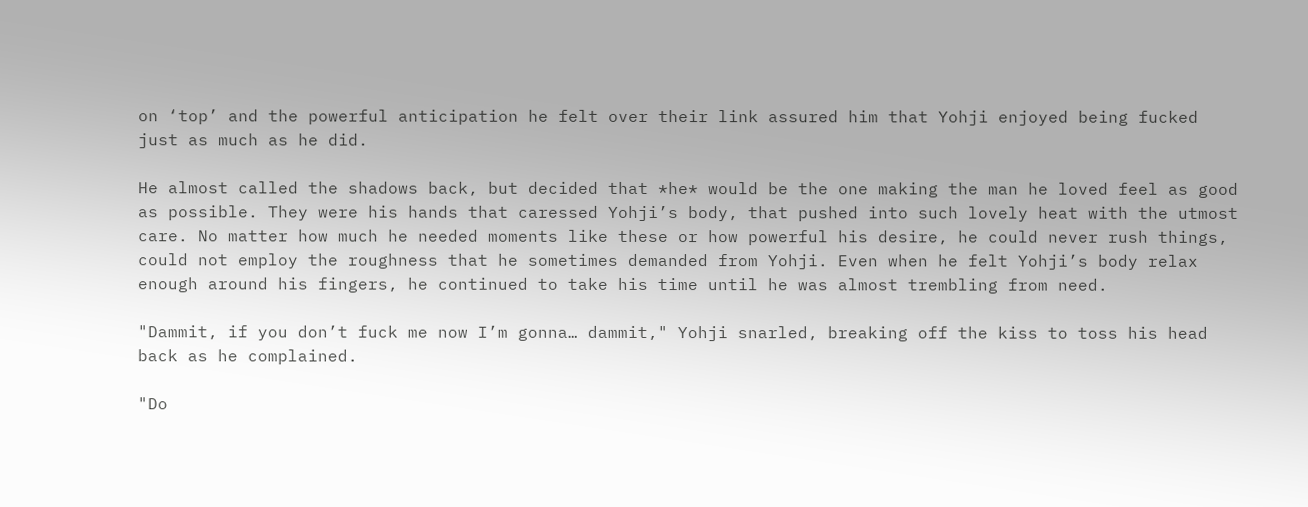on ‘top’ and the powerful anticipation he felt over their link assured him that Yohji enjoyed being fucked just as much as he did.

He almost called the shadows back, but decided that *he* would be the one making the man he loved feel as good as possible. They were his hands that caressed Yohji’s body, that pushed into such lovely heat with the utmost care. No matter how much he needed moments like these or how powerful his desire, he could never rush things, could not employ the roughness that he sometimes demanded from Yohji. Even when he felt Yohji’s body relax enough around his fingers, he continued to take his time until he was almost trembling from need.

"Dammit, if you don’t fuck me now I’m gonna… dammit," Yohji snarled, breaking off the kiss to toss his head back as he complained.

"Do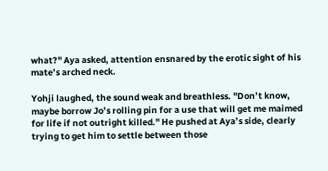what?" Aya asked, attention ensnared by the erotic sight of his mate’s arched neck.

Yohji laughed, the sound weak and breathless. "Don’t know, maybe borrow Jo’s rolling pin for a use that will get me maimed for life if not outright killed." He pushed at Aya’s side, clearly trying to get him to settle between those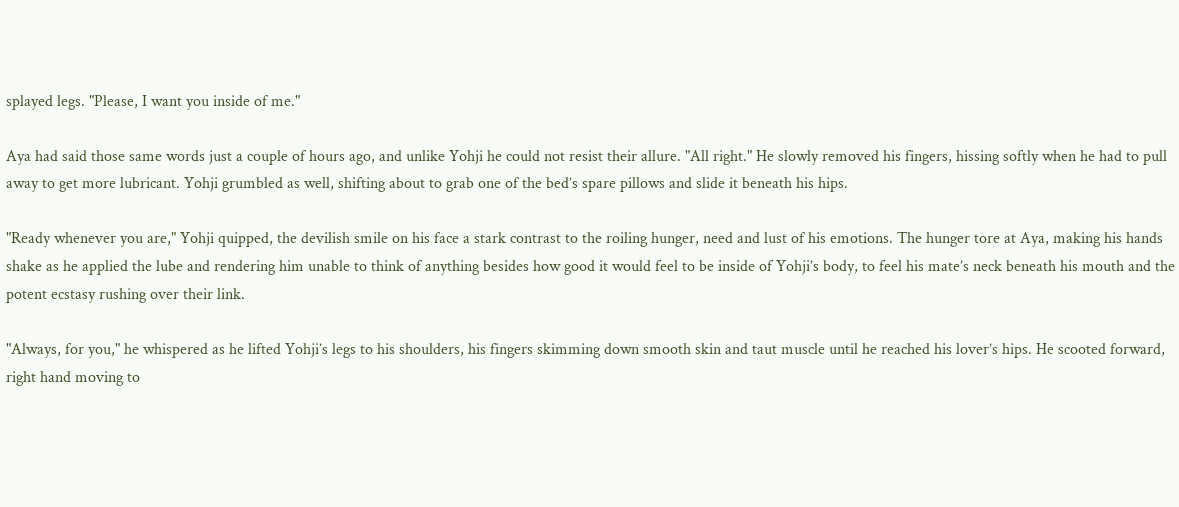splayed legs. "Please, I want you inside of me."

Aya had said those same words just a couple of hours ago, and unlike Yohji he could not resist their allure. "All right." He slowly removed his fingers, hissing softly when he had to pull away to get more lubricant. Yohji grumbled as well, shifting about to grab one of the bed’s spare pillows and slide it beneath his hips.

"Ready whenever you are," Yohji quipped, the devilish smile on his face a stark contrast to the roiling hunger, need and lust of his emotions. The hunger tore at Aya, making his hands shake as he applied the lube and rendering him unable to think of anything besides how good it would feel to be inside of Yohji’s body, to feel his mate’s neck beneath his mouth and the potent ecstasy rushing over their link.

"Always, for you," he whispered as he lifted Yohji’s legs to his shoulders, his fingers skimming down smooth skin and taut muscle until he reached his lover’s hips. He scooted forward, right hand moving to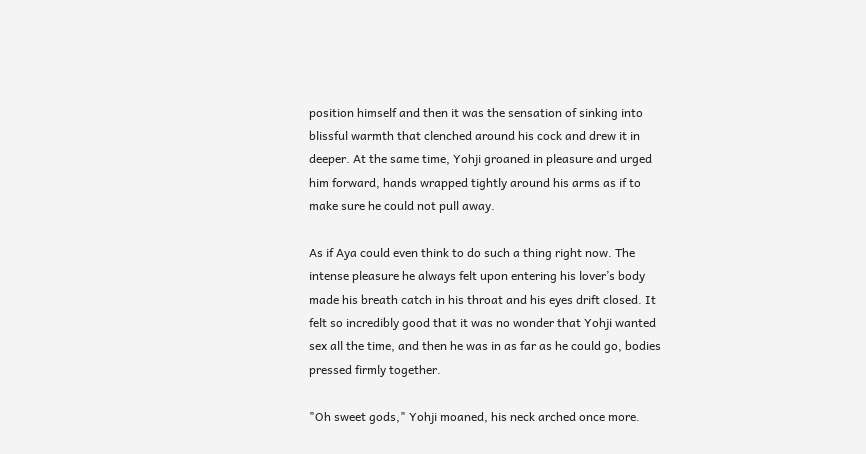position himself and then it was the sensation of sinking into blissful warmth that clenched around his cock and drew it in deeper. At the same time, Yohji groaned in pleasure and urged him forward, hands wrapped tightly around his arms as if to make sure he could not pull away.

As if Aya could even think to do such a thing right now. The intense pleasure he always felt upon entering his lover’s body made his breath catch in his throat and his eyes drift closed. It felt so incredibly good that it was no wonder that Yohji wanted sex all the time, and then he was in as far as he could go, bodies pressed firmly together.

"Oh sweet gods," Yohji moaned, his neck arched once more.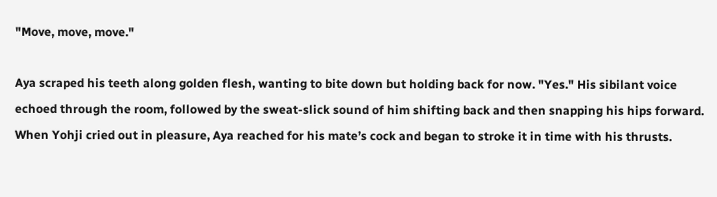"Move, move, move."

Aya scraped his teeth along golden flesh, wanting to bite down but holding back for now. "Yes." His sibilant voice echoed through the room, followed by the sweat-slick sound of him shifting back and then snapping his hips forward. When Yohji cried out in pleasure, Aya reached for his mate’s cock and began to stroke it in time with his thrusts.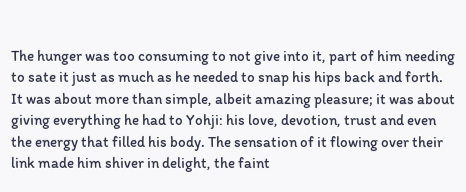The hunger was too consuming to not give into it, part of him needing to sate it just as much as he needed to snap his hips back and forth. It was about more than simple, albeit amazing pleasure; it was about giving everything he had to Yohji: his love, devotion, trust and even the energy that filled his body. The sensation of it flowing over their link made him shiver in delight, the faint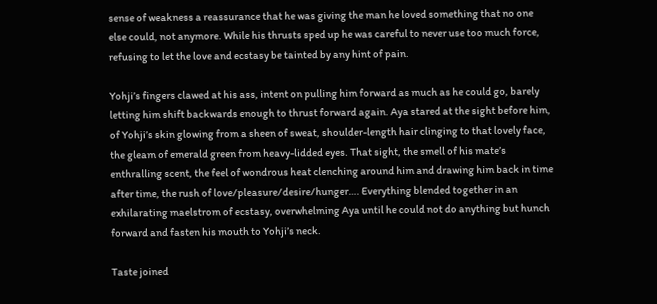sense of weakness a reassurance that he was giving the man he loved something that no one else could, not anymore. While his thrusts sped up he was careful to never use too much force, refusing to let the love and ecstasy be tainted by any hint of pain.

Yohji’s fingers clawed at his ass, intent on pulling him forward as much as he could go, barely letting him shift backwards enough to thrust forward again. Aya stared at the sight before him, of Yohji’s skin glowing from a sheen of sweat, shoulder-length hair clinging to that lovely face, the gleam of emerald green from heavy-lidded eyes. That sight, the smell of his mate’s enthralling scent, the feel of wondrous heat clenching around him and drawing him back in time after time, the rush of love/pleasure/desire/hunger…. Everything blended together in an exhilarating maelstrom of ecstasy, overwhelming Aya until he could not do anything but hunch forward and fasten his mouth to Yohji’s neck.

Taste joined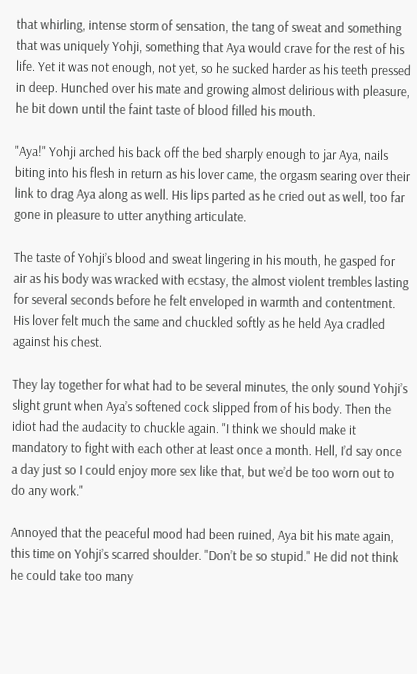that whirling, intense storm of sensation, the tang of sweat and something that was uniquely Yohji, something that Aya would crave for the rest of his life. Yet it was not enough, not yet, so he sucked harder as his teeth pressed in deep. Hunched over his mate and growing almost delirious with pleasure, he bit down until the faint taste of blood filled his mouth.

"Aya!" Yohji arched his back off the bed sharply enough to jar Aya, nails biting into his flesh in return as his lover came, the orgasm searing over their link to drag Aya along as well. His lips parted as he cried out as well, too far gone in pleasure to utter anything articulate.

The taste of Yohji’s blood and sweat lingering in his mouth, he gasped for air as his body was wracked with ecstasy, the almost violent trembles lasting for several seconds before he felt enveloped in warmth and contentment. His lover felt much the same and chuckled softly as he held Aya cradled against his chest.

They lay together for what had to be several minutes, the only sound Yohji’s slight grunt when Aya’s softened cock slipped from of his body. Then the idiot had the audacity to chuckle again. "I think we should make it mandatory to fight with each other at least once a month. Hell, I’d say once a day just so I could enjoy more sex like that, but we’d be too worn out to do any work."

Annoyed that the peaceful mood had been ruined, Aya bit his mate again, this time on Yohji’s scarred shoulder. "Don’t be so stupid." He did not think he could take too many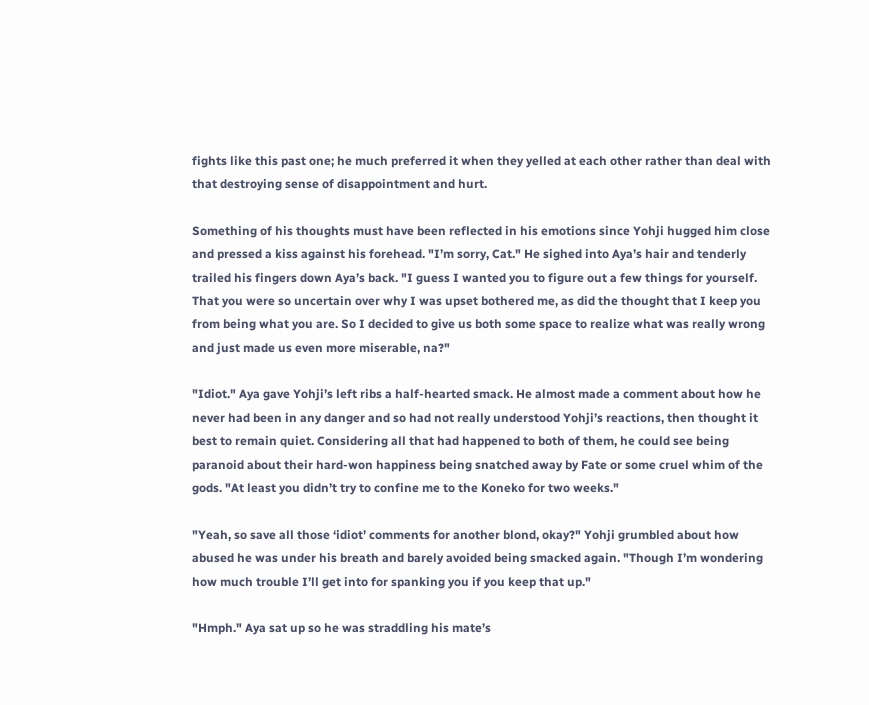fights like this past one; he much preferred it when they yelled at each other rather than deal with that destroying sense of disappointment and hurt.

Something of his thoughts must have been reflected in his emotions since Yohji hugged him close and pressed a kiss against his forehead. "I’m sorry, Cat." He sighed into Aya’s hair and tenderly trailed his fingers down Aya’s back. "I guess I wanted you to figure out a few things for yourself. That you were so uncertain over why I was upset bothered me, as did the thought that I keep you from being what you are. So I decided to give us both some space to realize what was really wrong and just made us even more miserable, na?"

"Idiot." Aya gave Yohji’s left ribs a half-hearted smack. He almost made a comment about how he never had been in any danger and so had not really understood Yohji’s reactions, then thought it best to remain quiet. Considering all that had happened to both of them, he could see being paranoid about their hard-won happiness being snatched away by Fate or some cruel whim of the gods. "At least you didn’t try to confine me to the Koneko for two weeks."

"Yeah, so save all those ‘idiot’ comments for another blond, okay?" Yohji grumbled about how abused he was under his breath and barely avoided being smacked again. "Though I’m wondering how much trouble I’ll get into for spanking you if you keep that up."

"Hmph." Aya sat up so he was straddling his mate’s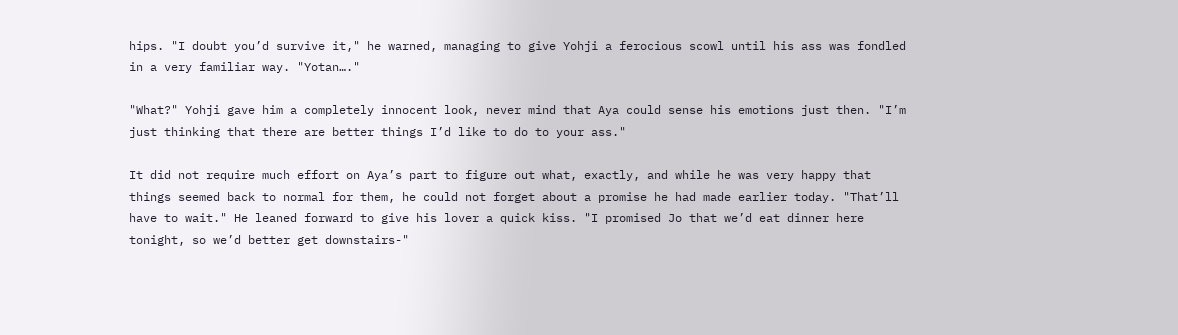hips. "I doubt you’d survive it," he warned, managing to give Yohji a ferocious scowl until his ass was fondled in a very familiar way. "Yotan…."

"What?" Yohji gave him a completely innocent look, never mind that Aya could sense his emotions just then. "I’m just thinking that there are better things I’d like to do to your ass."

It did not require much effort on Aya’s part to figure out what, exactly, and while he was very happy that things seemed back to normal for them, he could not forget about a promise he had made earlier today. "That’ll have to wait." He leaned forward to give his lover a quick kiss. "I promised Jo that we’d eat dinner here tonight, so we’d better get downstairs-"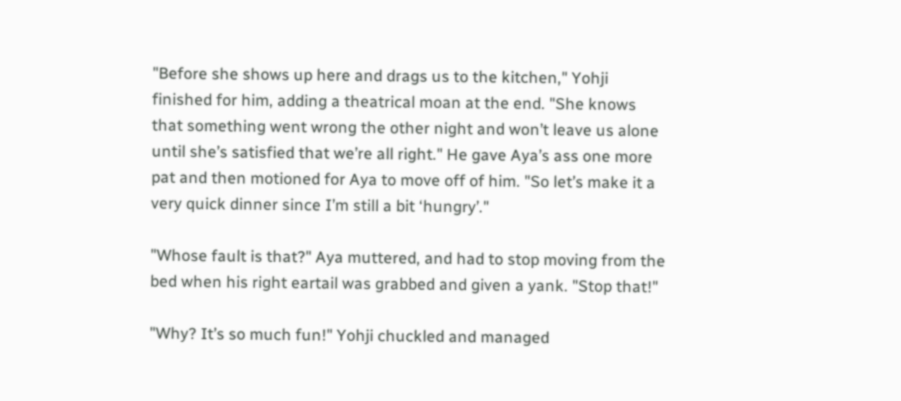"Before she shows up here and drags us to the kitchen," Yohji finished for him, adding a theatrical moan at the end. "She knows that something went wrong the other night and won’t leave us alone until she’s satisfied that we’re all right." He gave Aya’s ass one more pat and then motioned for Aya to move off of him. "So let’s make it a very quick dinner since I’m still a bit ‘hungry’."

"Whose fault is that?" Aya muttered, and had to stop moving from the bed when his right eartail was grabbed and given a yank. "Stop that!"

"Why? It’s so much fun!" Yohji chuckled and managed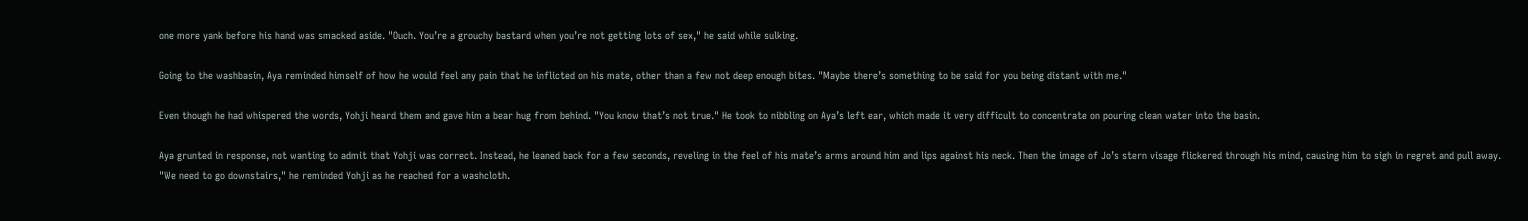one more yank before his hand was smacked aside. "Ouch. You’re a grouchy bastard when you’re not getting lots of sex," he said while sulking.

Going to the washbasin, Aya reminded himself of how he would feel any pain that he inflicted on his mate, other than a few not deep enough bites. "Maybe there’s something to be said for you being distant with me."

Even though he had whispered the words, Yohji heard them and gave him a bear hug from behind. "You know that’s not true." He took to nibbling on Aya’s left ear, which made it very difficult to concentrate on pouring clean water into the basin.

Aya grunted in response, not wanting to admit that Yohji was correct. Instead, he leaned back for a few seconds, reveling in the feel of his mate’s arms around him and lips against his neck. Then the image of Jo’s stern visage flickered through his mind, causing him to sigh in regret and pull away. "We need to go downstairs," he reminded Yohji as he reached for a washcloth.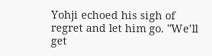Yohji echoed his sigh of regret and let him go. "We’ll get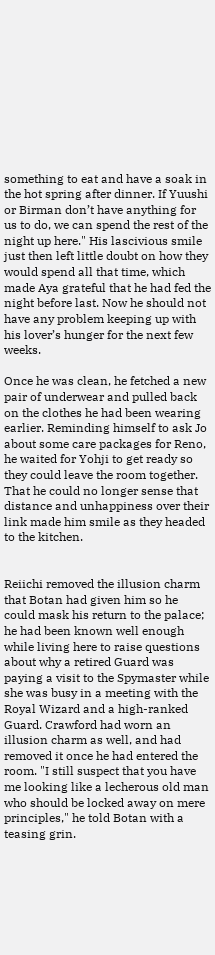something to eat and have a soak in the hot spring after dinner. If Yuushi or Birman don’t have anything for us to do, we can spend the rest of the night up here." His lascivious smile just then left little doubt on how they would spend all that time, which made Aya grateful that he had fed the night before last. Now he should not have any problem keeping up with his lover’s hunger for the next few weeks.

Once he was clean, he fetched a new pair of underwear and pulled back on the clothes he had been wearing earlier. Reminding himself to ask Jo about some care packages for Reno, he waited for Yohji to get ready so they could leave the room together. That he could no longer sense that distance and unhappiness over their link made him smile as they headed to the kitchen.


Reiichi removed the illusion charm that Botan had given him so he could mask his return to the palace; he had been known well enough while living here to raise questions about why a retired Guard was paying a visit to the Spymaster while she was busy in a meeting with the Royal Wizard and a high-ranked Guard. Crawford had worn an illusion charm as well, and had removed it once he had entered the room. "I still suspect that you have me looking like a lecherous old man who should be locked away on mere principles," he told Botan with a teasing grin.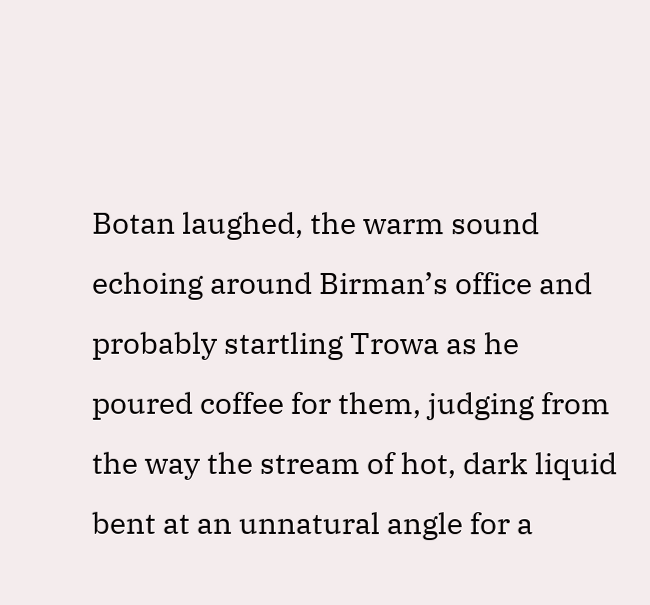Botan laughed, the warm sound echoing around Birman’s office and probably startling Trowa as he poured coffee for them, judging from the way the stream of hot, dark liquid bent at an unnatural angle for a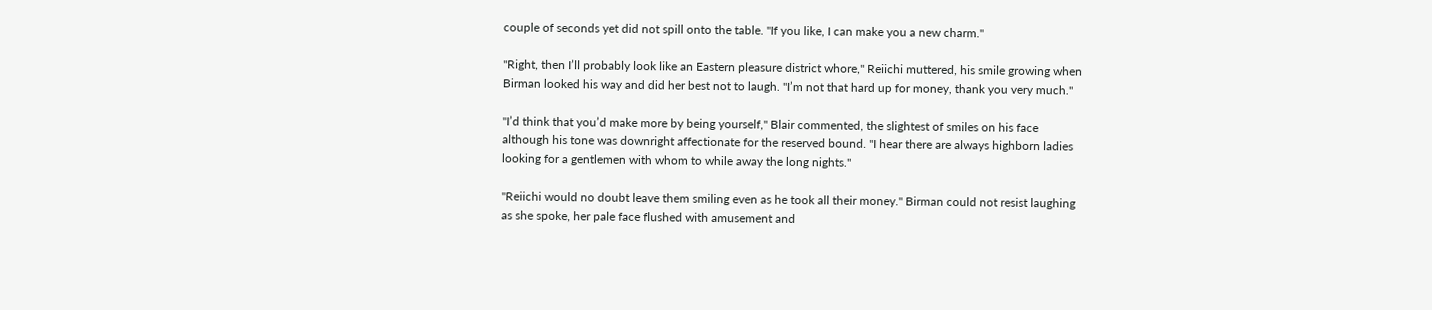couple of seconds yet did not spill onto the table. "If you like, I can make you a new charm."

"Right, then I’ll probably look like an Eastern pleasure district whore," Reiichi muttered, his smile growing when Birman looked his way and did her best not to laugh. "I’m not that hard up for money, thank you very much."

"I’d think that you’d make more by being yourself," Blair commented, the slightest of smiles on his face although his tone was downright affectionate for the reserved bound. "I hear there are always highborn ladies looking for a gentlemen with whom to while away the long nights."

"Reiichi would no doubt leave them smiling even as he took all their money." Birman could not resist laughing as she spoke, her pale face flushed with amusement and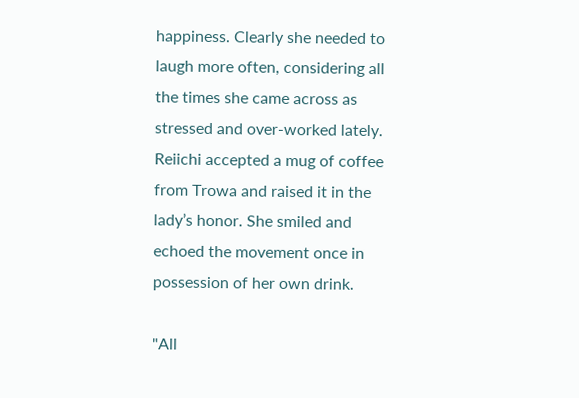happiness. Clearly she needed to laugh more often, considering all the times she came across as stressed and over-worked lately. Reiichi accepted a mug of coffee from Trowa and raised it in the lady’s honor. She smiled and echoed the movement once in possession of her own drink.

"All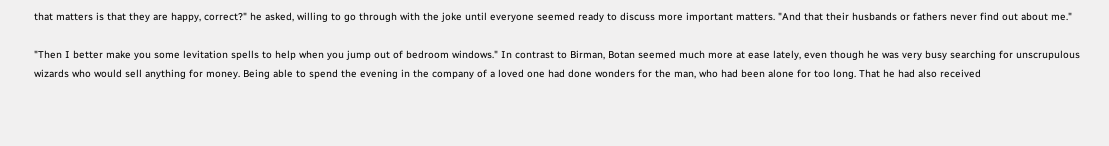that matters is that they are happy, correct?" he asked, willing to go through with the joke until everyone seemed ready to discuss more important matters. "And that their husbands or fathers never find out about me."

"Then I better make you some levitation spells to help when you jump out of bedroom windows." In contrast to Birman, Botan seemed much more at ease lately, even though he was very busy searching for unscrupulous wizards who would sell anything for money. Being able to spend the evening in the company of a loved one had done wonders for the man, who had been alone for too long. That he had also received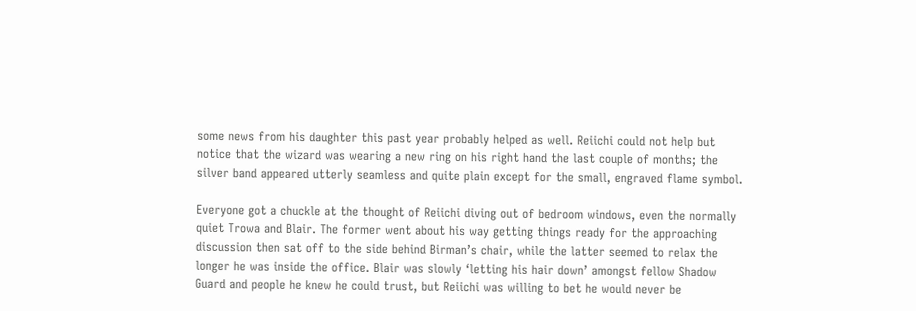some news from his daughter this past year probably helped as well. Reiichi could not help but notice that the wizard was wearing a new ring on his right hand the last couple of months; the silver band appeared utterly seamless and quite plain except for the small, engraved flame symbol.

Everyone got a chuckle at the thought of Reiichi diving out of bedroom windows, even the normally quiet Trowa and Blair. The former went about his way getting things ready for the approaching discussion then sat off to the side behind Birman’s chair, while the latter seemed to relax the longer he was inside the office. Blair was slowly ‘letting his hair down’ amongst fellow Shadow Guard and people he knew he could trust, but Reiichi was willing to bet he would never be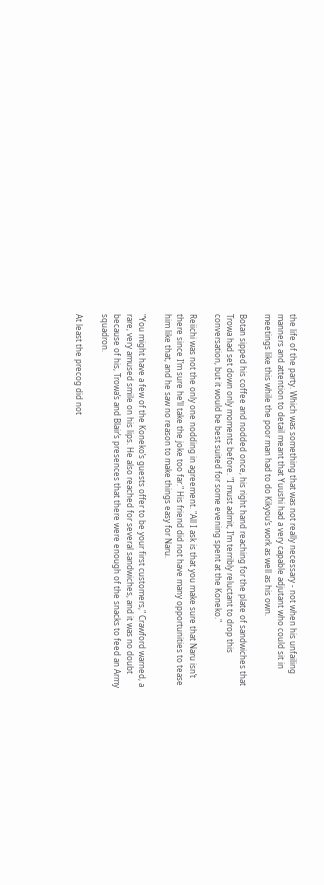the life of the party. Which was something that was not really necessary - not when his unfailing manners and attention to detail meant that Yuushi had a very capable adjutant who could sit in meetings like this while the poor man had to do Kikyou’s work as well as his own.

Botan sipped his coffee and nodded once, his right hand reaching for the plate of sandwiches that Trowa had set down only moments before. "I must admit, I’m terribly reluctant to drop this conversation, but it would be best suited for some evening spent at the Koneko."

Reiichi was not the only one nodding in agreement. "All I ask is that you make sure that Naru isn’t there since I’m sure he’ll take the joke too far." His friend did not have many opportunities to tease him like that, and he saw no reason to make things easy for Naru.

"You might have a few of the Koneko’s guests offer to be your first customers," Crawford warned, a rare, very amused smile on his lips. He also reached for several sandwiches, and it was no doubt because of his, Trowa’s and Blair’s presences that there were enough of the snacks to feed an Army squadron.

At least the precog did not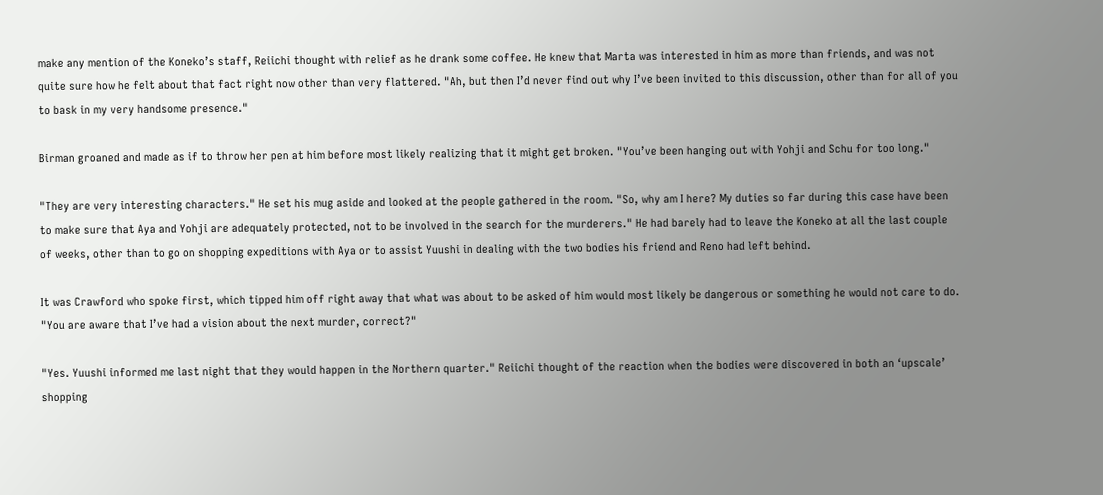make any mention of the Koneko’s staff, Reiichi thought with relief as he drank some coffee. He knew that Marta was interested in him as more than friends, and was not quite sure how he felt about that fact right now other than very flattered. "Ah, but then I’d never find out why I’ve been invited to this discussion, other than for all of you to bask in my very handsome presence."

Birman groaned and made as if to throw her pen at him before most likely realizing that it might get broken. "You’ve been hanging out with Yohji and Schu for too long."

"They are very interesting characters." He set his mug aside and looked at the people gathered in the room. "So, why am I here? My duties so far during this case have been to make sure that Aya and Yohji are adequately protected, not to be involved in the search for the murderers." He had barely had to leave the Koneko at all the last couple of weeks, other than to go on shopping expeditions with Aya or to assist Yuushi in dealing with the two bodies his friend and Reno had left behind.

It was Crawford who spoke first, which tipped him off right away that what was about to be asked of him would most likely be dangerous or something he would not care to do. "You are aware that I’ve had a vision about the next murder, correct?"

"Yes. Yuushi informed me last night that they would happen in the Northern quarter." Reiichi thought of the reaction when the bodies were discovered in both an ‘upscale’ shopping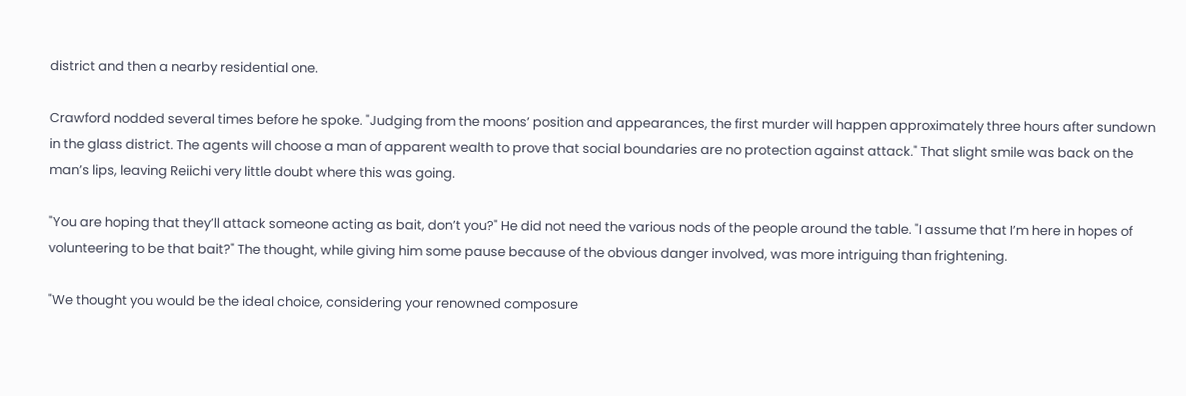district and then a nearby residential one.

Crawford nodded several times before he spoke. "Judging from the moons’ position and appearances, the first murder will happen approximately three hours after sundown in the glass district. The agents will choose a man of apparent wealth to prove that social boundaries are no protection against attack." That slight smile was back on the man’s lips, leaving Reiichi very little doubt where this was going.

"You are hoping that they’ll attack someone acting as bait, don’t you?" He did not need the various nods of the people around the table. "I assume that I’m here in hopes of volunteering to be that bait?" The thought, while giving him some pause because of the obvious danger involved, was more intriguing than frightening.

"We thought you would be the ideal choice, considering your renowned composure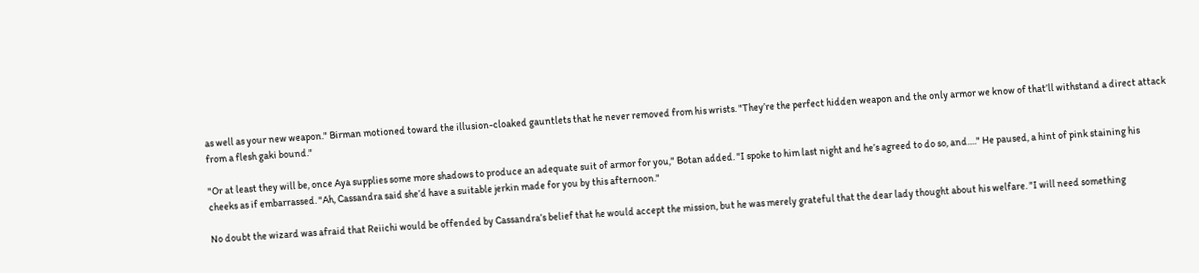as well as your new weapon." Birman motioned toward the illusion-cloaked gauntlets that he never removed from his wrists. "They’re the perfect hidden weapon and the only armor we know of that’ll withstand a direct attack from a flesh gaki bound."

"Or at least they will be, once Aya supplies some more shadows to produce an adequate suit of armor for you," Botan added. "I spoke to him last night and he’s agreed to do so, and…." He paused, a hint of pink staining his cheeks as if embarrassed. "Ah, Cassandra said she’d have a suitable jerkin made for you by this afternoon."

No doubt the wizard was afraid that Reiichi would be offended by Cassandra’s belief that he would accept the mission, but he was merely grateful that the dear lady thought about his welfare. "I will need something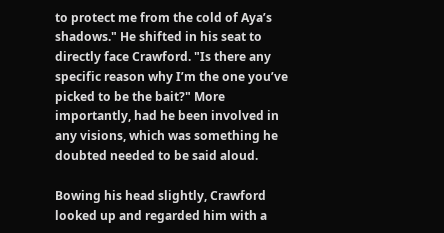to protect me from the cold of Aya’s shadows." He shifted in his seat to directly face Crawford. "Is there any specific reason why I’m the one you’ve picked to be the bait?" More importantly, had he been involved in any visions, which was something he doubted needed to be said aloud.

Bowing his head slightly, Crawford looked up and regarded him with a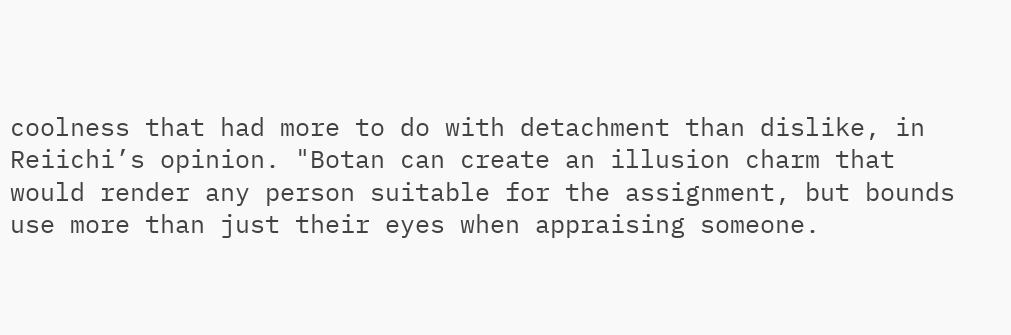coolness that had more to do with detachment than dislike, in Reiichi’s opinion. "Botan can create an illusion charm that would render any person suitable for the assignment, but bounds use more than just their eyes when appraising someone.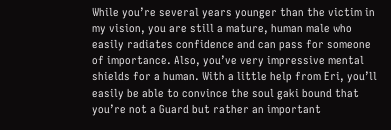While you’re several years younger than the victim in my vision, you are still a mature, human male who easily radiates confidence and can pass for someone of importance. Also, you’ve very impressive mental shields for a human. With a little help from Eri, you’ll easily be able to convince the soul gaki bound that you’re not a Guard but rather an important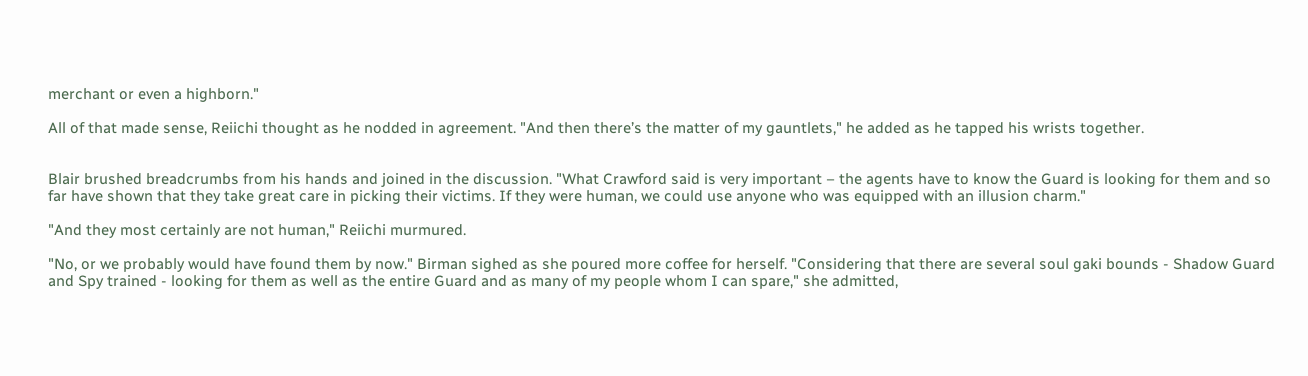merchant or even a highborn."

All of that made sense, Reiichi thought as he nodded in agreement. "And then there’s the matter of my gauntlets," he added as he tapped his wrists together.


Blair brushed breadcrumbs from his hands and joined in the discussion. "What Crawford said is very important – the agents have to know the Guard is looking for them and so far have shown that they take great care in picking their victims. If they were human, we could use anyone who was equipped with an illusion charm."

"And they most certainly are not human," Reiichi murmured.

"No, or we probably would have found them by now." Birman sighed as she poured more coffee for herself. "Considering that there are several soul gaki bounds - Shadow Guard and Spy trained - looking for them as well as the entire Guard and as many of my people whom I can spare," she admitted,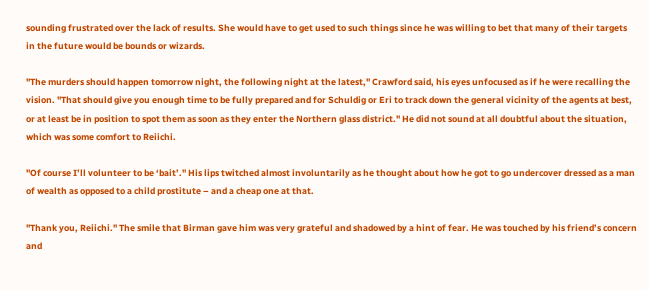sounding frustrated over the lack of results. She would have to get used to such things since he was willing to bet that many of their targets in the future would be bounds or wizards.

"The murders should happen tomorrow night, the following night at the latest," Crawford said, his eyes unfocused as if he were recalling the vision. "That should give you enough time to be fully prepared and for Schuldig or Eri to track down the general vicinity of the agents at best, or at least be in position to spot them as soon as they enter the Northern glass district." He did not sound at all doubtful about the situation, which was some comfort to Reiichi.

"Of course I’ll volunteer to be ‘bait’." His lips twitched almost involuntarily as he thought about how he got to go undercover dressed as a man of wealth as opposed to a child prostitute – and a cheap one at that.

"Thank you, Reiichi." The smile that Birman gave him was very grateful and shadowed by a hint of fear. He was touched by his friend’s concern and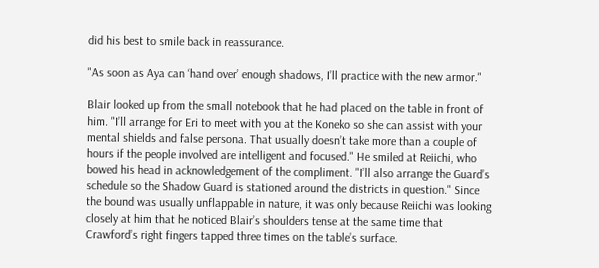did his best to smile back in reassurance.

"As soon as Aya can ‘hand over’ enough shadows, I’ll practice with the new armor."

Blair looked up from the small notebook that he had placed on the table in front of him. "I’ll arrange for Eri to meet with you at the Koneko so she can assist with your mental shields and false persona. That usually doesn’t take more than a couple of hours if the people involved are intelligent and focused." He smiled at Reiichi, who bowed his head in acknowledgement of the compliment. "I’ll also arrange the Guard’s schedule so the Shadow Guard is stationed around the districts in question." Since the bound was usually unflappable in nature, it was only because Reiichi was looking closely at him that he noticed Blair’s shoulders tense at the same time that Crawford’s right fingers tapped three times on the table’s surface.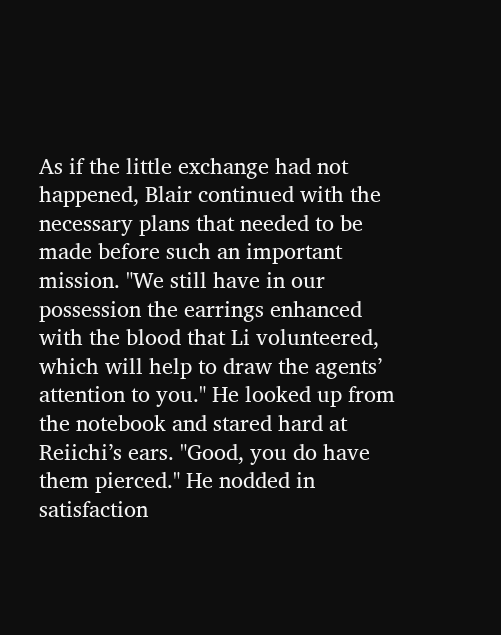As if the little exchange had not happened, Blair continued with the necessary plans that needed to be made before such an important mission. "We still have in our possession the earrings enhanced with the blood that Li volunteered, which will help to draw the agents’ attention to you." He looked up from the notebook and stared hard at Reiichi’s ears. "Good, you do have them pierced." He nodded in satisfaction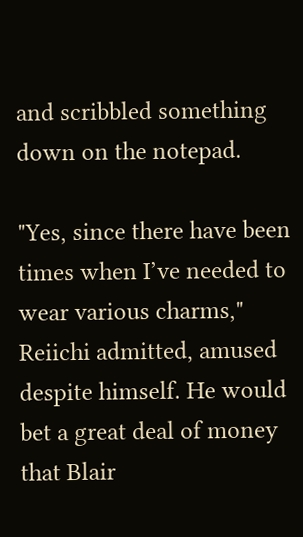and scribbled something down on the notepad.

"Yes, since there have been times when I’ve needed to wear various charms," Reiichi admitted, amused despite himself. He would bet a great deal of money that Blair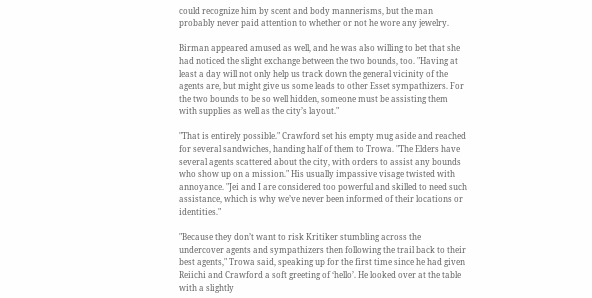could recognize him by scent and body mannerisms, but the man probably never paid attention to whether or not he wore any jewelry.

Birman appeared amused as well, and he was also willing to bet that she had noticed the slight exchange between the two bounds, too. "Having at least a day will not only help us track down the general vicinity of the agents are, but might give us some leads to other Esset sympathizers. For the two bounds to be so well hidden, someone must be assisting them with supplies as well as the city’s layout."

"That is entirely possible." Crawford set his empty mug aside and reached for several sandwiches, handing half of them to Trowa. "The Elders have several agents scattered about the city, with orders to assist any bounds who show up on a mission." His usually impassive visage twisted with annoyance. "Jei and I are considered too powerful and skilled to need such assistance, which is why we’ve never been informed of their locations or identities."

"Because they don’t want to risk Kritiker stumbling across the undercover agents and sympathizers then following the trail back to their best agents," Trowa said, speaking up for the first time since he had given Reiichi and Crawford a soft greeting of ‘hello’. He looked over at the table with a slightly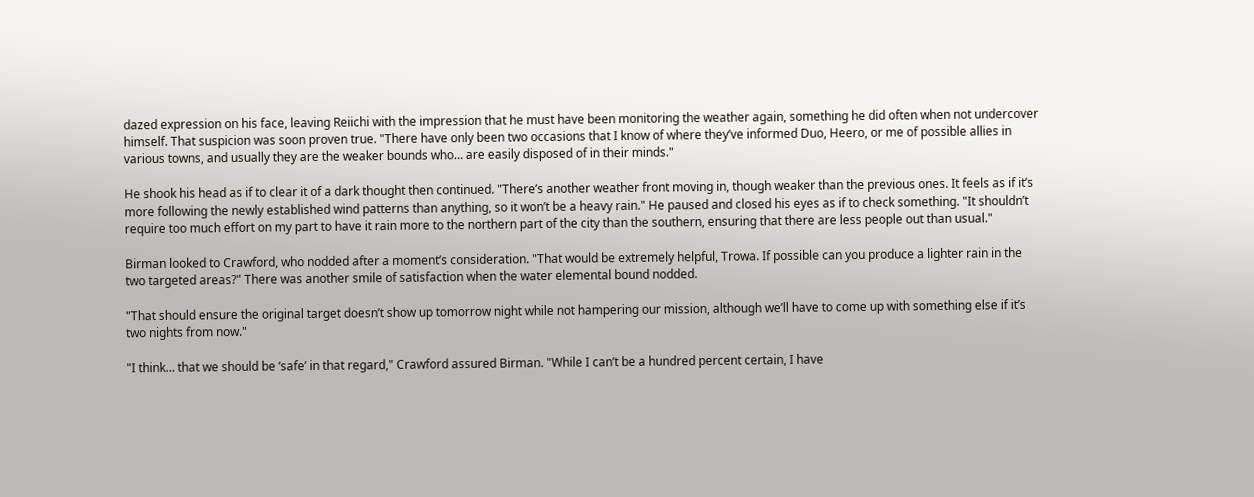dazed expression on his face, leaving Reiichi with the impression that he must have been monitoring the weather again, something he did often when not undercover himself. That suspicion was soon proven true. "There have only been two occasions that I know of where they’ve informed Duo, Heero, or me of possible allies in various towns, and usually they are the weaker bounds who… are easily disposed of in their minds."

He shook his head as if to clear it of a dark thought then continued. "There’s another weather front moving in, though weaker than the previous ones. It feels as if it’s more following the newly established wind patterns than anything, so it won’t be a heavy rain." He paused and closed his eyes as if to check something. "It shouldn’t require too much effort on my part to have it rain more to the northern part of the city than the southern, ensuring that there are less people out than usual."

Birman looked to Crawford, who nodded after a moment’s consideration. "That would be extremely helpful, Trowa. If possible can you produce a lighter rain in the two targeted areas?" There was another smile of satisfaction when the water elemental bound nodded.

"That should ensure the original target doesn’t show up tomorrow night while not hampering our mission, although we’ll have to come up with something else if it’s two nights from now."

"I think… that we should be ‘safe’ in that regard," Crawford assured Birman. "While I can’t be a hundred percent certain, I have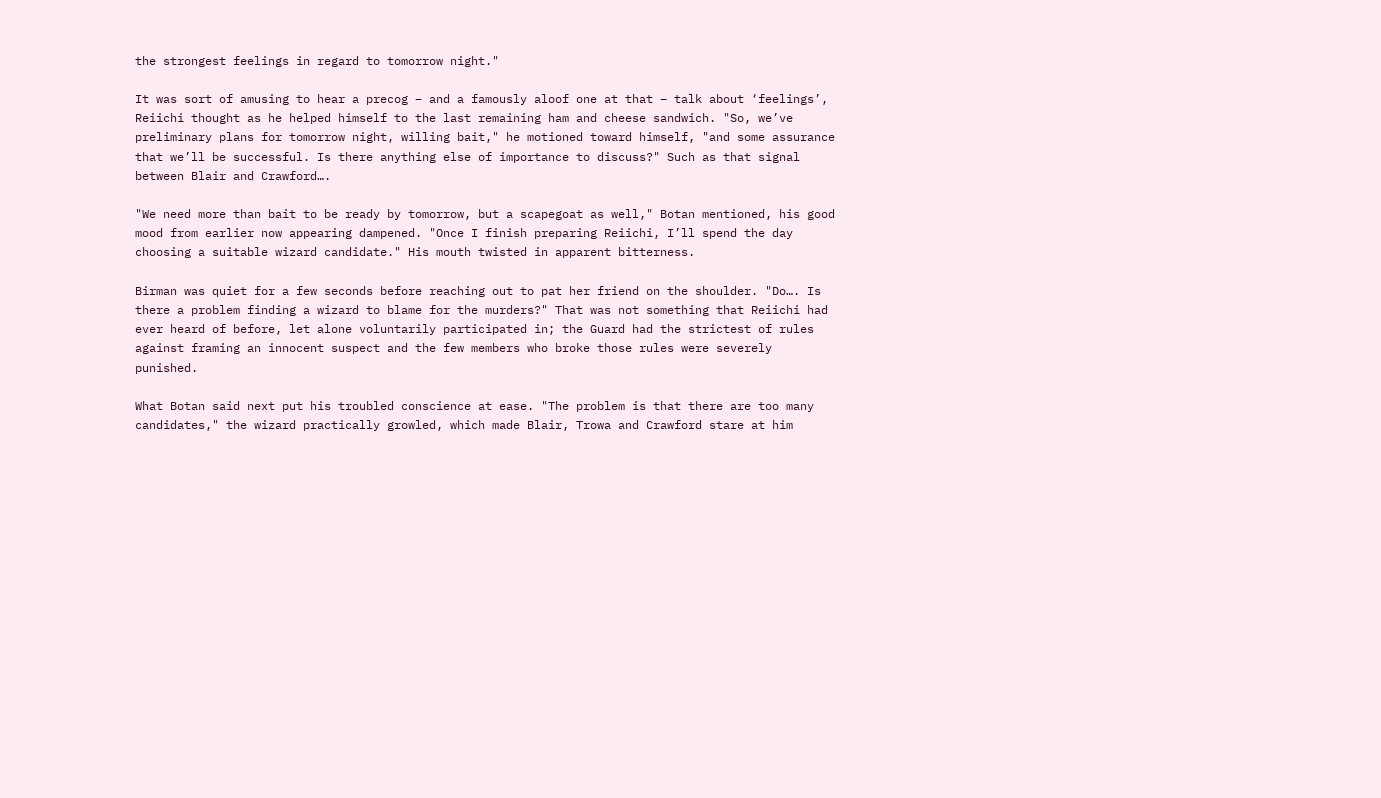the strongest feelings in regard to tomorrow night."

It was sort of amusing to hear a precog – and a famously aloof one at that – talk about ‘feelings’, Reiichi thought as he helped himself to the last remaining ham and cheese sandwich. "So, we’ve preliminary plans for tomorrow night, willing bait," he motioned toward himself, "and some assurance that we’ll be successful. Is there anything else of importance to discuss?" Such as that signal between Blair and Crawford….

"We need more than bait to be ready by tomorrow, but a scapegoat as well," Botan mentioned, his good mood from earlier now appearing dampened. "Once I finish preparing Reiichi, I’ll spend the day choosing a suitable wizard candidate." His mouth twisted in apparent bitterness.

Birman was quiet for a few seconds before reaching out to pat her friend on the shoulder. "Do…. Is there a problem finding a wizard to blame for the murders?" That was not something that Reiichi had ever heard of before, let alone voluntarily participated in; the Guard had the strictest of rules against framing an innocent suspect and the few members who broke those rules were severely punished.

What Botan said next put his troubled conscience at ease. "The problem is that there are too many candidates," the wizard practically growled, which made Blair, Trowa and Crawford stare at him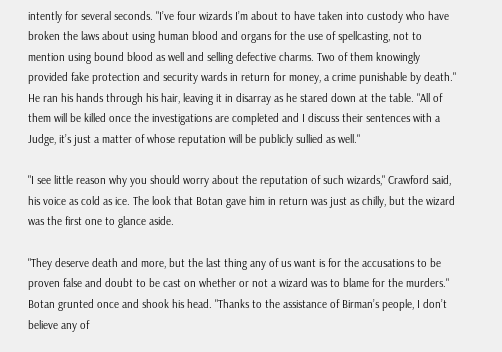intently for several seconds. "I’ve four wizards I’m about to have taken into custody who have broken the laws about using human blood and organs for the use of spellcasting, not to mention using bound blood as well and selling defective charms. Two of them knowingly provided fake protection and security wards in return for money, a crime punishable by death." He ran his hands through his hair, leaving it in disarray as he stared down at the table. "All of them will be killed once the investigations are completed and I discuss their sentences with a Judge, it’s just a matter of whose reputation will be publicly sullied as well."

"I see little reason why you should worry about the reputation of such wizards," Crawford said, his voice as cold as ice. The look that Botan gave him in return was just as chilly, but the wizard was the first one to glance aside.

"They deserve death and more, but the last thing any of us want is for the accusations to be proven false and doubt to be cast on whether or not a wizard was to blame for the murders." Botan grunted once and shook his head. "Thanks to the assistance of Birman’s people, I don’t believe any of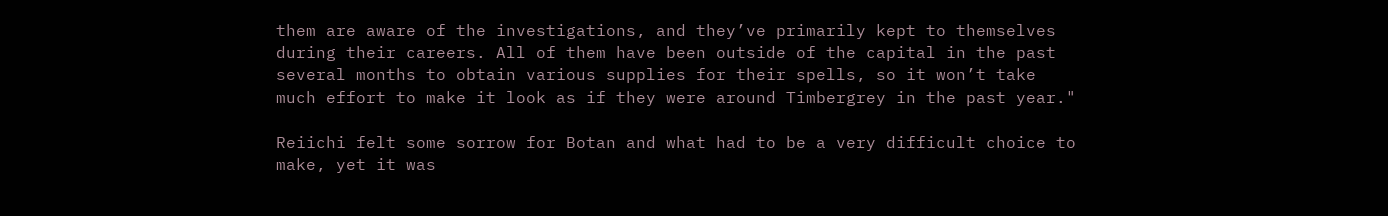them are aware of the investigations, and they’ve primarily kept to themselves during their careers. All of them have been outside of the capital in the past several months to obtain various supplies for their spells, so it won’t take much effort to make it look as if they were around Timbergrey in the past year."

Reiichi felt some sorrow for Botan and what had to be a very difficult choice to make, yet it was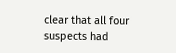clear that all four suspects had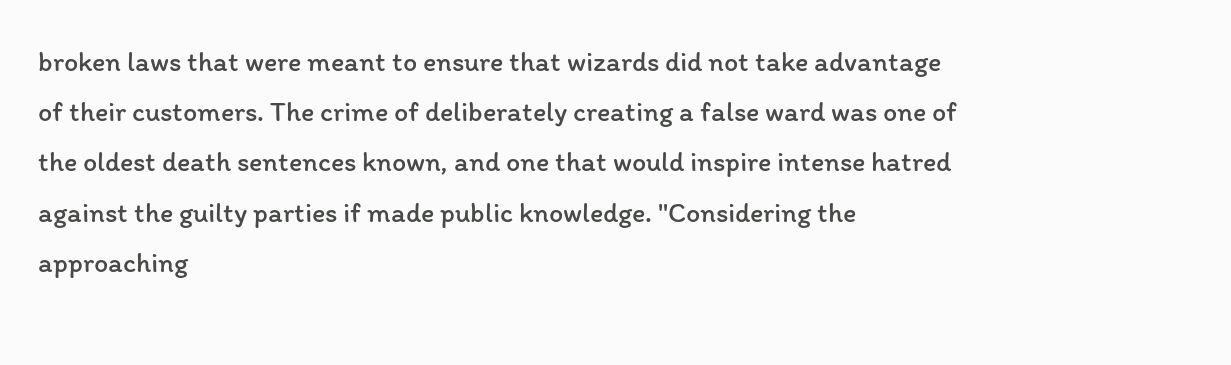broken laws that were meant to ensure that wizards did not take advantage of their customers. The crime of deliberately creating a false ward was one of the oldest death sentences known, and one that would inspire intense hatred against the guilty parties if made public knowledge. "Considering the approaching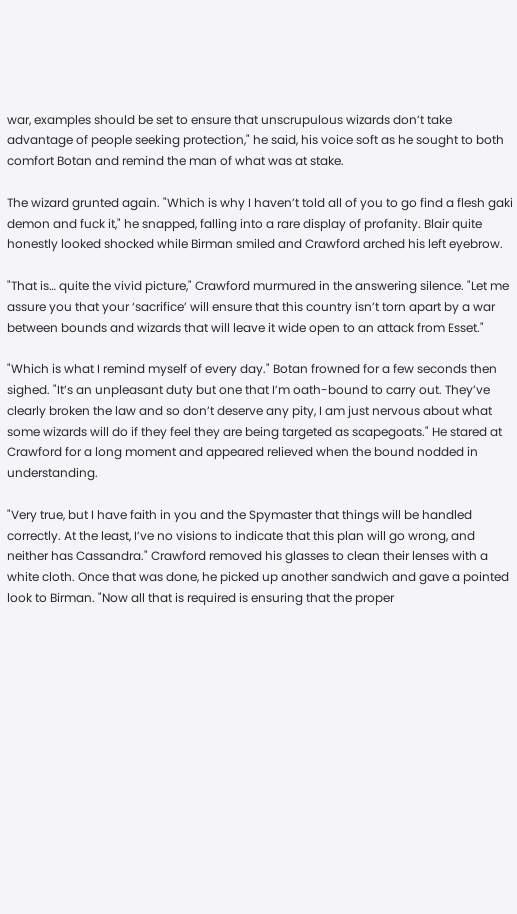war, examples should be set to ensure that unscrupulous wizards don’t take advantage of people seeking protection," he said, his voice soft as he sought to both comfort Botan and remind the man of what was at stake.

The wizard grunted again. "Which is why I haven’t told all of you to go find a flesh gaki demon and fuck it," he snapped, falling into a rare display of profanity. Blair quite honestly looked shocked while Birman smiled and Crawford arched his left eyebrow.

"That is… quite the vivid picture," Crawford murmured in the answering silence. "Let me assure you that your ‘sacrifice’ will ensure that this country isn’t torn apart by a war between bounds and wizards that will leave it wide open to an attack from Esset."

"Which is what I remind myself of every day." Botan frowned for a few seconds then sighed. "It’s an unpleasant duty but one that I’m oath-bound to carry out. They’ve clearly broken the law and so don’t deserve any pity, I am just nervous about what some wizards will do if they feel they are being targeted as scapegoats." He stared at Crawford for a long moment and appeared relieved when the bound nodded in understanding.

"Very true, but I have faith in you and the Spymaster that things will be handled correctly. At the least, I’ve no visions to indicate that this plan will go wrong, and neither has Cassandra." Crawford removed his glasses to clean their lenses with a white cloth. Once that was done, he picked up another sandwich and gave a pointed look to Birman. "Now all that is required is ensuring that the proper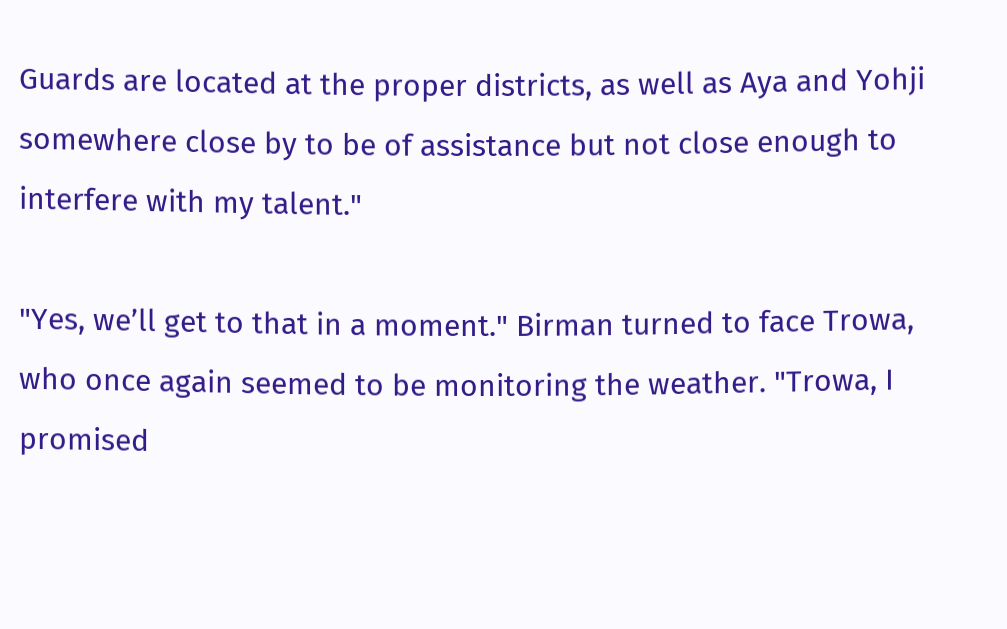Guards are located at the proper districts, as well as Aya and Yohji somewhere close by to be of assistance but not close enough to interfere with my talent."

"Yes, we’ll get to that in a moment." Birman turned to face Trowa, who once again seemed to be monitoring the weather. "Trowa, I promised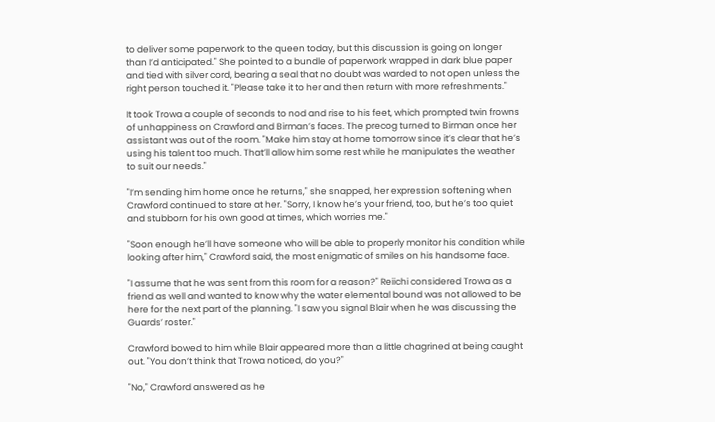to deliver some paperwork to the queen today, but this discussion is going on longer than I’d anticipated." She pointed to a bundle of paperwork wrapped in dark blue paper and tied with silver cord, bearing a seal that no doubt was warded to not open unless the right person touched it. "Please take it to her and then return with more refreshments."

It took Trowa a couple of seconds to nod and rise to his feet, which prompted twin frowns of unhappiness on Crawford and Birman’s faces. The precog turned to Birman once her assistant was out of the room. "Make him stay at home tomorrow since it’s clear that he’s using his talent too much. That’ll allow him some rest while he manipulates the weather to suit our needs."

"I’m sending him home once he returns," she snapped, her expression softening when Crawford continued to stare at her. "Sorry, I know he’s your friend, too, but he’s too quiet and stubborn for his own good at times, which worries me."

"Soon enough he’ll have someone who will be able to properly monitor his condition while looking after him," Crawford said, the most enigmatic of smiles on his handsome face.

"I assume that he was sent from this room for a reason?" Reiichi considered Trowa as a friend as well and wanted to know why the water elemental bound was not allowed to be here for the next part of the planning. "I saw you signal Blair when he was discussing the Guards’ roster."

Crawford bowed to him while Blair appeared more than a little chagrined at being caught out. "You don’t think that Trowa noticed, do you?"

"No," Crawford answered as he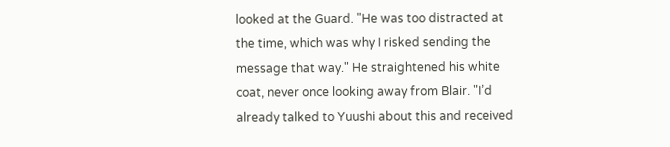looked at the Guard. "He was too distracted at the time, which was why I risked sending the message that way." He straightened his white coat, never once looking away from Blair. "I’d already talked to Yuushi about this and received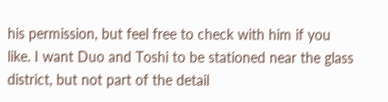his permission, but feel free to check with him if you like. I want Duo and Toshi to be stationed near the glass district, but not part of the detail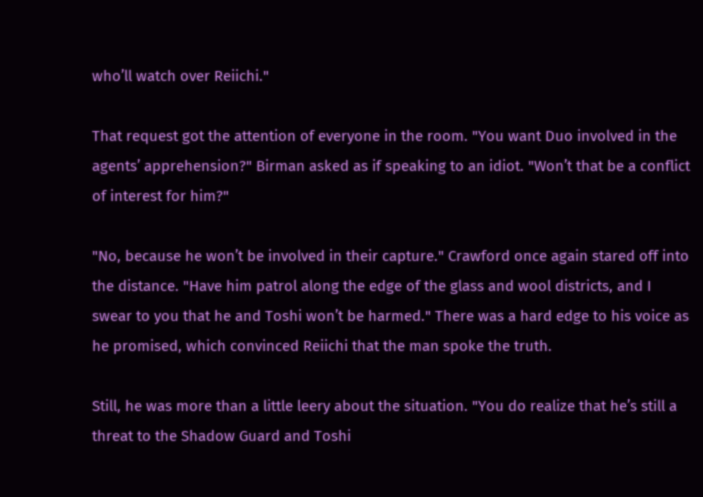who’ll watch over Reiichi."

That request got the attention of everyone in the room. "You want Duo involved in the agents’ apprehension?" Birman asked as if speaking to an idiot. "Won’t that be a conflict of interest for him?"

"No, because he won’t be involved in their capture." Crawford once again stared off into the distance. "Have him patrol along the edge of the glass and wool districts, and I swear to you that he and Toshi won’t be harmed." There was a hard edge to his voice as he promised, which convinced Reiichi that the man spoke the truth.

Still, he was more than a little leery about the situation. "You do realize that he’s still a threat to the Shadow Guard and Toshi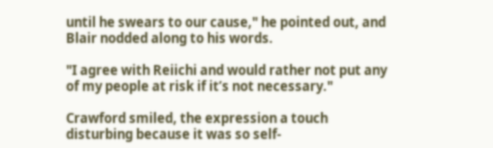until he swears to our cause," he pointed out, and Blair nodded along to his words.

"I agree with Reiichi and would rather not put any of my people at risk if it’s not necessary."

Crawford smiled, the expression a touch disturbing because it was so self-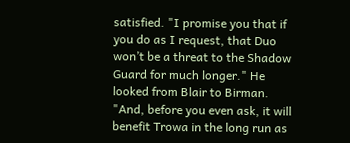satisfied. "I promise you that if you do as I request, that Duo won’t be a threat to the Shadow Guard for much longer." He looked from Blair to Birman. "And, before you even ask, it will benefit Trowa in the long run as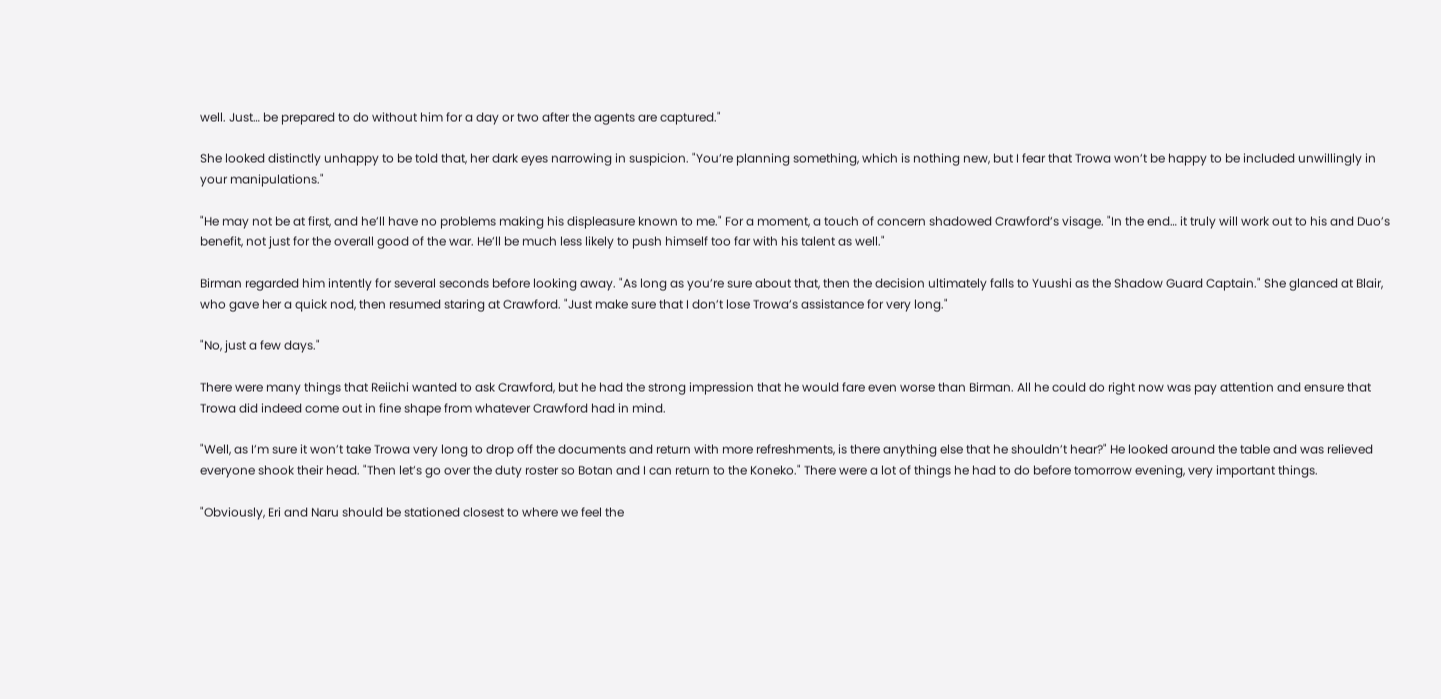well. Just… be prepared to do without him for a day or two after the agents are captured."

She looked distinctly unhappy to be told that, her dark eyes narrowing in suspicion. "You’re planning something, which is nothing new, but I fear that Trowa won’t be happy to be included unwillingly in your manipulations."

"He may not be at first, and he’ll have no problems making his displeasure known to me." For a moment, a touch of concern shadowed Crawford’s visage. "In the end… it truly will work out to his and Duo’s benefit, not just for the overall good of the war. He’ll be much less likely to push himself too far with his talent as well."

Birman regarded him intently for several seconds before looking away. "As long as you’re sure about that, then the decision ultimately falls to Yuushi as the Shadow Guard Captain." She glanced at Blair, who gave her a quick nod, then resumed staring at Crawford. "Just make sure that I don’t lose Trowa’s assistance for very long."

"No, just a few days."

There were many things that Reiichi wanted to ask Crawford, but he had the strong impression that he would fare even worse than Birman. All he could do right now was pay attention and ensure that Trowa did indeed come out in fine shape from whatever Crawford had in mind.

"Well, as I’m sure it won’t take Trowa very long to drop off the documents and return with more refreshments, is there anything else that he shouldn’t hear?" He looked around the table and was relieved everyone shook their head. "Then let’s go over the duty roster so Botan and I can return to the Koneko." There were a lot of things he had to do before tomorrow evening, very important things.

"Obviously, Eri and Naru should be stationed closest to where we feel the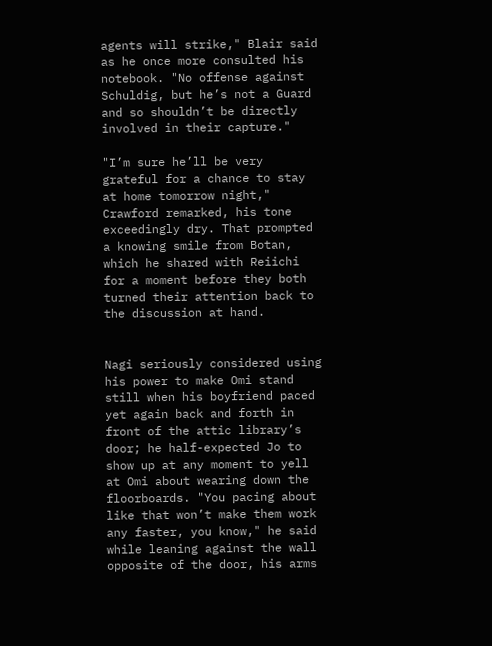agents will strike," Blair said as he once more consulted his notebook. "No offense against Schuldig, but he’s not a Guard and so shouldn’t be directly involved in their capture."

"I’m sure he’ll be very grateful for a chance to stay at home tomorrow night," Crawford remarked, his tone exceedingly dry. That prompted a knowing smile from Botan, which he shared with Reiichi for a moment before they both turned their attention back to the discussion at hand.


Nagi seriously considered using his power to make Omi stand still when his boyfriend paced yet again back and forth in front of the attic library’s door; he half-expected Jo to show up at any moment to yell at Omi about wearing down the floorboards. "You pacing about like that won’t make them work any faster, you know," he said while leaning against the wall opposite of the door, his arms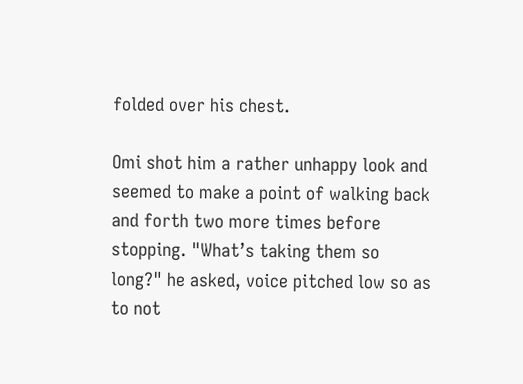folded over his chest.

Omi shot him a rather unhappy look and seemed to make a point of walking back and forth two more times before stopping. "What’s taking them so long?" he asked, voice pitched low so as to not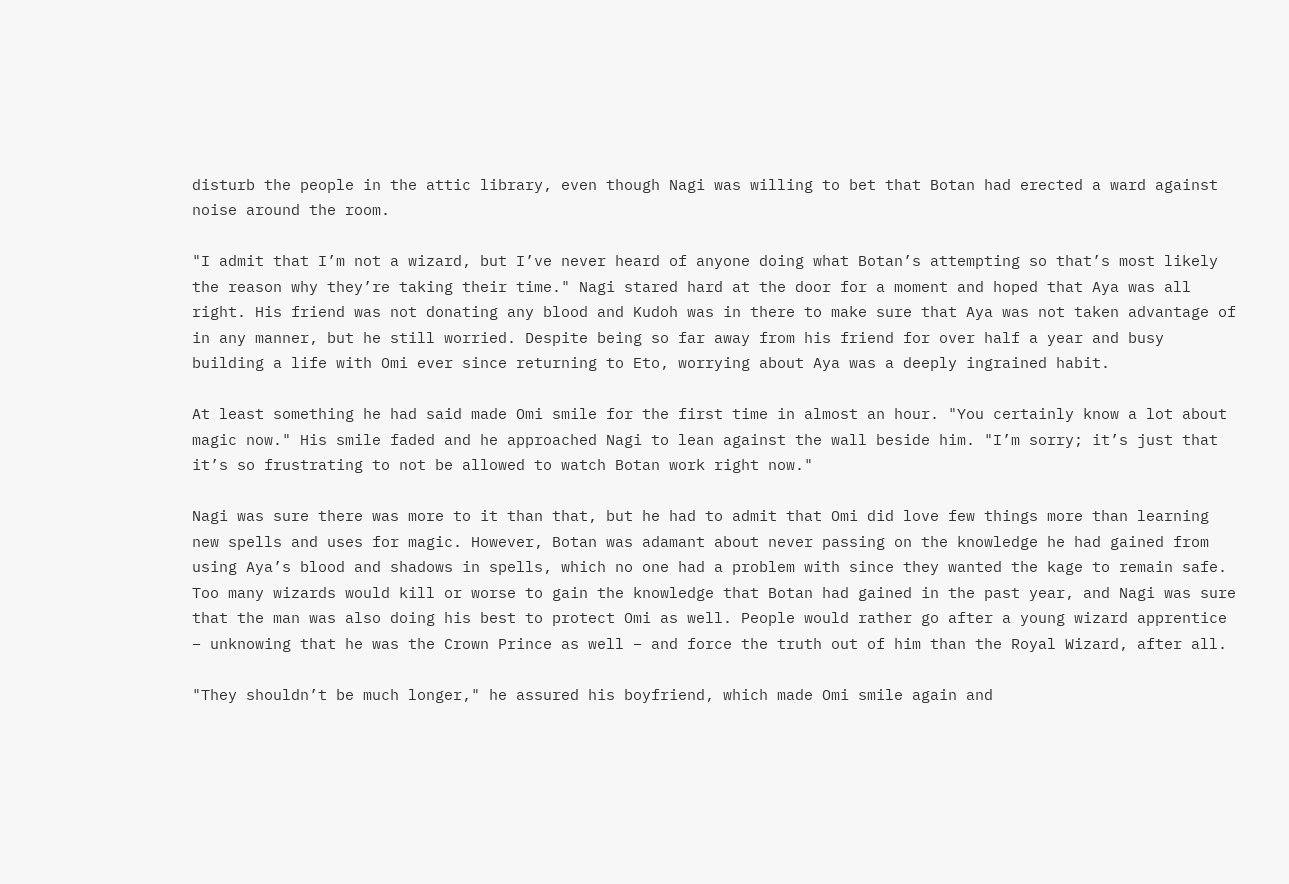disturb the people in the attic library, even though Nagi was willing to bet that Botan had erected a ward against noise around the room.

"I admit that I’m not a wizard, but I’ve never heard of anyone doing what Botan’s attempting so that’s most likely the reason why they’re taking their time." Nagi stared hard at the door for a moment and hoped that Aya was all right. His friend was not donating any blood and Kudoh was in there to make sure that Aya was not taken advantage of in any manner, but he still worried. Despite being so far away from his friend for over half a year and busy building a life with Omi ever since returning to Eto, worrying about Aya was a deeply ingrained habit.

At least something he had said made Omi smile for the first time in almost an hour. "You certainly know a lot about magic now." His smile faded and he approached Nagi to lean against the wall beside him. "I’m sorry; it’s just that it’s so frustrating to not be allowed to watch Botan work right now."

Nagi was sure there was more to it than that, but he had to admit that Omi did love few things more than learning new spells and uses for magic. However, Botan was adamant about never passing on the knowledge he had gained from using Aya’s blood and shadows in spells, which no one had a problem with since they wanted the kage to remain safe. Too many wizards would kill or worse to gain the knowledge that Botan had gained in the past year, and Nagi was sure that the man was also doing his best to protect Omi as well. People would rather go after a young wizard apprentice – unknowing that he was the Crown Prince as well – and force the truth out of him than the Royal Wizard, after all.

"They shouldn’t be much longer," he assured his boyfriend, which made Omi smile again and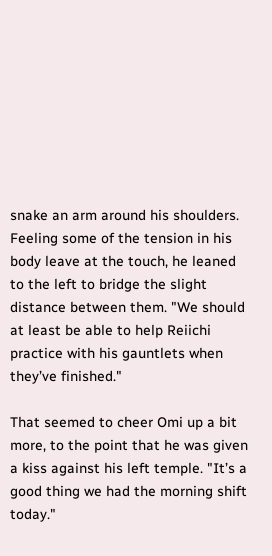snake an arm around his shoulders. Feeling some of the tension in his body leave at the touch, he leaned to the left to bridge the slight distance between them. "We should at least be able to help Reiichi practice with his gauntlets when they’ve finished."

That seemed to cheer Omi up a bit more, to the point that he was given a kiss against his left temple. "It’s a good thing we had the morning shift today."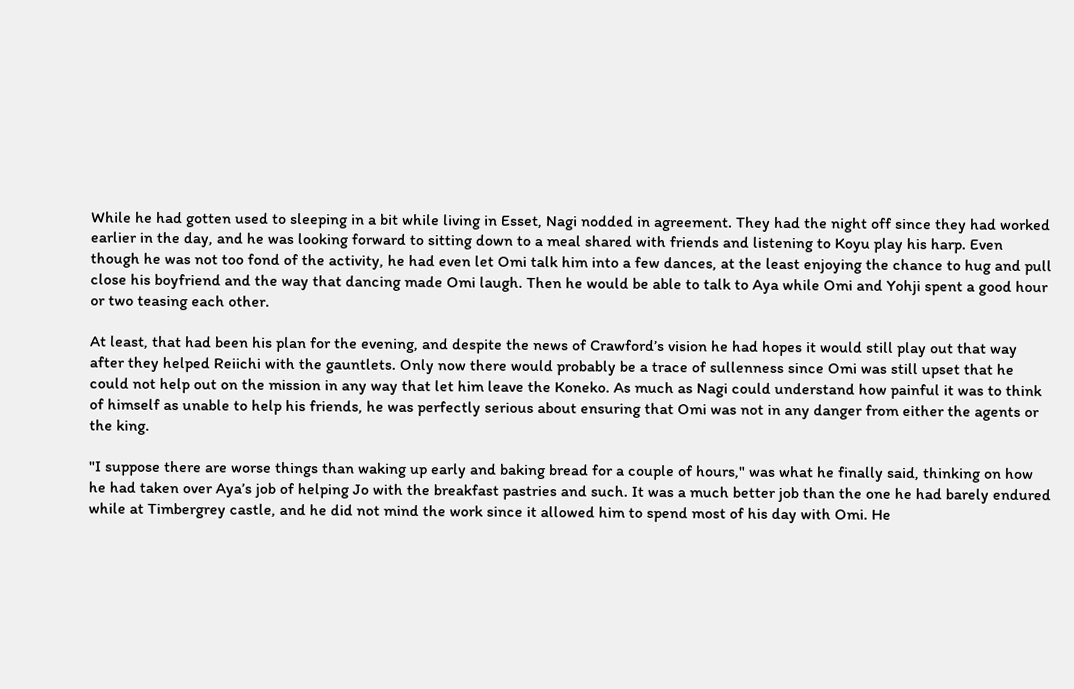While he had gotten used to sleeping in a bit while living in Esset, Nagi nodded in agreement. They had the night off since they had worked earlier in the day, and he was looking forward to sitting down to a meal shared with friends and listening to Koyu play his harp. Even though he was not too fond of the activity, he had even let Omi talk him into a few dances, at the least enjoying the chance to hug and pull close his boyfriend and the way that dancing made Omi laugh. Then he would be able to talk to Aya while Omi and Yohji spent a good hour or two teasing each other.

At least, that had been his plan for the evening, and despite the news of Crawford’s vision he had hopes it would still play out that way after they helped Reiichi with the gauntlets. Only now there would probably be a trace of sullenness since Omi was still upset that he could not help out on the mission in any way that let him leave the Koneko. As much as Nagi could understand how painful it was to think of himself as unable to help his friends, he was perfectly serious about ensuring that Omi was not in any danger from either the agents or the king.

"I suppose there are worse things than waking up early and baking bread for a couple of hours," was what he finally said, thinking on how he had taken over Aya’s job of helping Jo with the breakfast pastries and such. It was a much better job than the one he had barely endured while at Timbergrey castle, and he did not mind the work since it allowed him to spend most of his day with Omi. He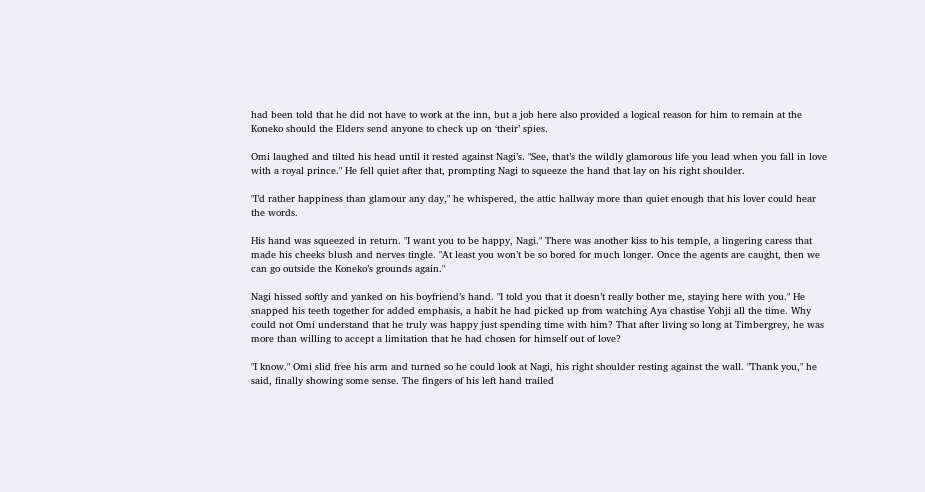had been told that he did not have to work at the inn, but a job here also provided a logical reason for him to remain at the Koneko should the Elders send anyone to check up on ‘their’ spies.

Omi laughed and tilted his head until it rested against Nagi’s. "See, that’s the wildly glamorous life you lead when you fall in love with a royal prince." He fell quiet after that, prompting Nagi to squeeze the hand that lay on his right shoulder.

"I’d rather happiness than glamour any day," he whispered, the attic hallway more than quiet enough that his lover could hear the words.

His hand was squeezed in return. "I want you to be happy, Nagi." There was another kiss to his temple, a lingering caress that made his cheeks blush and nerves tingle. "At least you won’t be so bored for much longer. Once the agents are caught, then we can go outside the Koneko’s grounds again."

Nagi hissed softly and yanked on his boyfriend’s hand. "I told you that it doesn’t really bother me, staying here with you." He snapped his teeth together for added emphasis, a habit he had picked up from watching Aya chastise Yohji all the time. Why could not Omi understand that he truly was happy just spending time with him? That after living so long at Timbergrey, he was more than willing to accept a limitation that he had chosen for himself out of love?

"I know." Omi slid free his arm and turned so he could look at Nagi, his right shoulder resting against the wall. "Thank you," he said, finally showing some sense. The fingers of his left hand trailed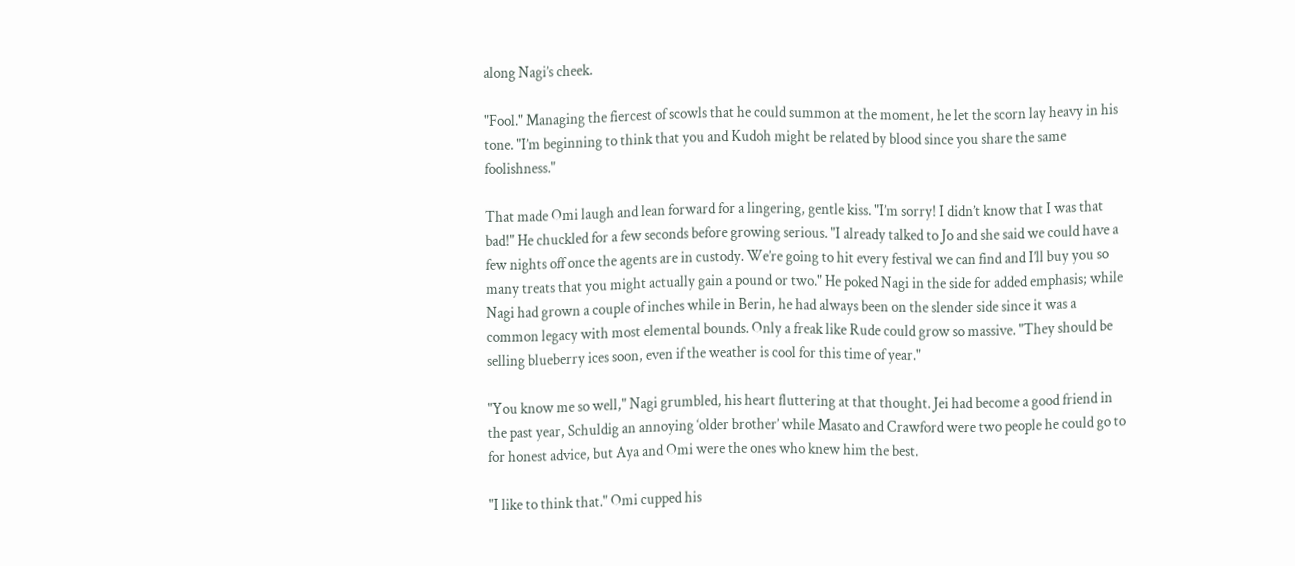along Nagi’s cheek.

"Fool." Managing the fiercest of scowls that he could summon at the moment, he let the scorn lay heavy in his tone. "I’m beginning to think that you and Kudoh might be related by blood since you share the same foolishness."

That made Omi laugh and lean forward for a lingering, gentle kiss. "I’m sorry! I didn’t know that I was that bad!" He chuckled for a few seconds before growing serious. "I already talked to Jo and she said we could have a few nights off once the agents are in custody. We’re going to hit every festival we can find and I’ll buy you so many treats that you might actually gain a pound or two." He poked Nagi in the side for added emphasis; while Nagi had grown a couple of inches while in Berin, he had always been on the slender side since it was a common legacy with most elemental bounds. Only a freak like Rude could grow so massive. "They should be selling blueberry ices soon, even if the weather is cool for this time of year."

"You know me so well," Nagi grumbled, his heart fluttering at that thought. Jei had become a good friend in the past year, Schuldig an annoying ‘older brother’ while Masato and Crawford were two people he could go to for honest advice, but Aya and Omi were the ones who knew him the best.

"I like to think that." Omi cupped his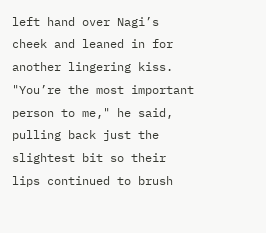left hand over Nagi’s cheek and leaned in for another lingering kiss. "You’re the most important person to me," he said, pulling back just the slightest bit so their lips continued to brush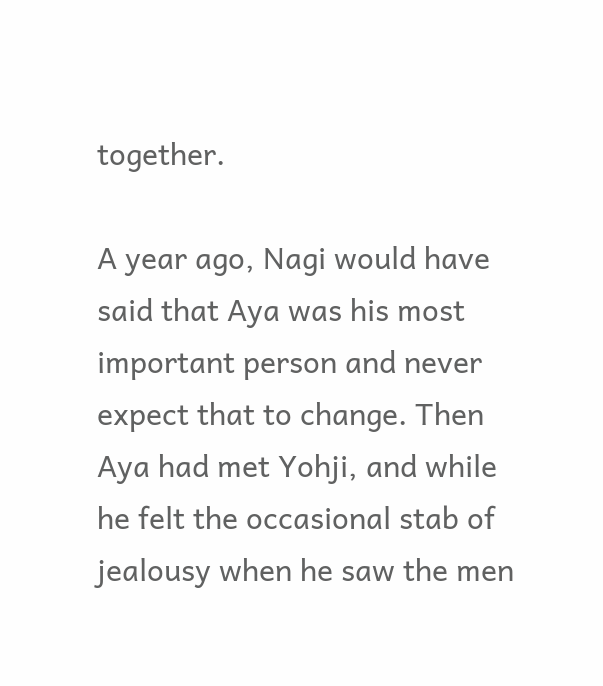together.

A year ago, Nagi would have said that Aya was his most important person and never expect that to change. Then Aya had met Yohji, and while he felt the occasional stab of jealousy when he saw the men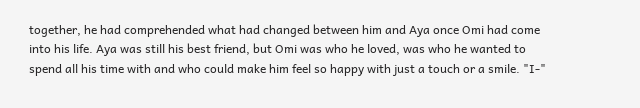together, he had comprehended what had changed between him and Aya once Omi had come into his life. Aya was still his best friend, but Omi was who he loved, was who he wanted to spend all his time with and who could make him feel so happy with just a touch or a smile. "I-"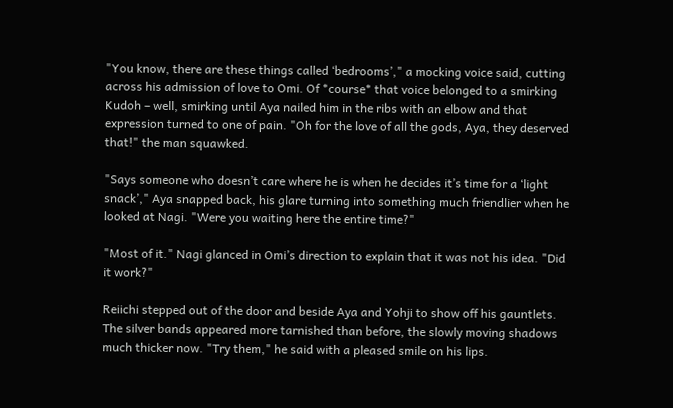"You know, there are these things called ‘bedrooms’," a mocking voice said, cutting across his admission of love to Omi. Of *course* that voice belonged to a smirking Kudoh – well, smirking until Aya nailed him in the ribs with an elbow and that expression turned to one of pain. "Oh for the love of all the gods, Aya, they deserved that!" the man squawked.

"Says someone who doesn’t care where he is when he decides it’s time for a ‘light snack’," Aya snapped back, his glare turning into something much friendlier when he looked at Nagi. "Were you waiting here the entire time?"

"Most of it." Nagi glanced in Omi’s direction to explain that it was not his idea. "Did it work?"

Reiichi stepped out of the door and beside Aya and Yohji to show off his gauntlets. The silver bands appeared more tarnished than before, the slowly moving shadows much thicker now. "Try them," he said with a pleased smile on his lips.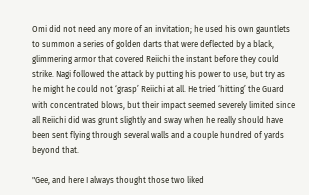Omi did not need any more of an invitation; he used his own gauntlets to summon a series of golden darts that were deflected by a black, glimmering armor that covered Reiichi the instant before they could strike. Nagi followed the attack by putting his power to use, but try as he might he could not ‘grasp’ Reiichi at all. He tried ‘hitting’ the Guard with concentrated blows, but their impact seemed severely limited since all Reiichi did was grunt slightly and sway when he really should have been sent flying through several walls and a couple hundred of yards beyond that.

"Gee, and here I always thought those two liked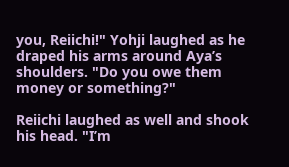you, Reiichi!" Yohji laughed as he draped his arms around Aya’s shoulders. "Do you owe them money or something?"

Reiichi laughed as well and shook his head. "I’m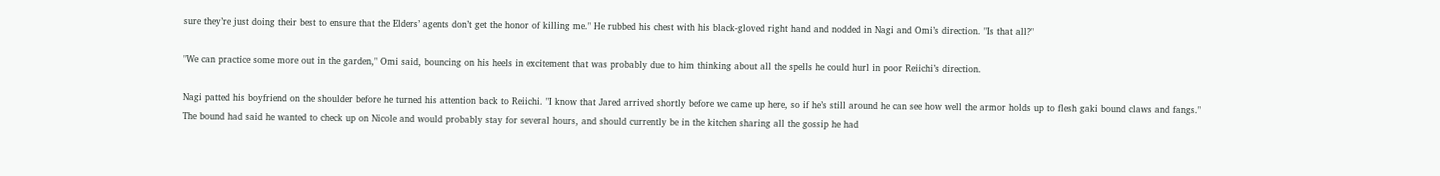sure they’re just doing their best to ensure that the Elders’ agents don’t get the honor of killing me." He rubbed his chest with his black-gloved right hand and nodded in Nagi and Omi’s direction. "Is that all?"

"We can practice some more out in the garden," Omi said, bouncing on his heels in excitement that was probably due to him thinking about all the spells he could hurl in poor Reiichi’s direction.

Nagi patted his boyfriend on the shoulder before he turned his attention back to Reiichi. "I know that Jared arrived shortly before we came up here, so if he’s still around he can see how well the armor holds up to flesh gaki bound claws and fangs." The bound had said he wanted to check up on Nicole and would probably stay for several hours, and should currently be in the kitchen sharing all the gossip he had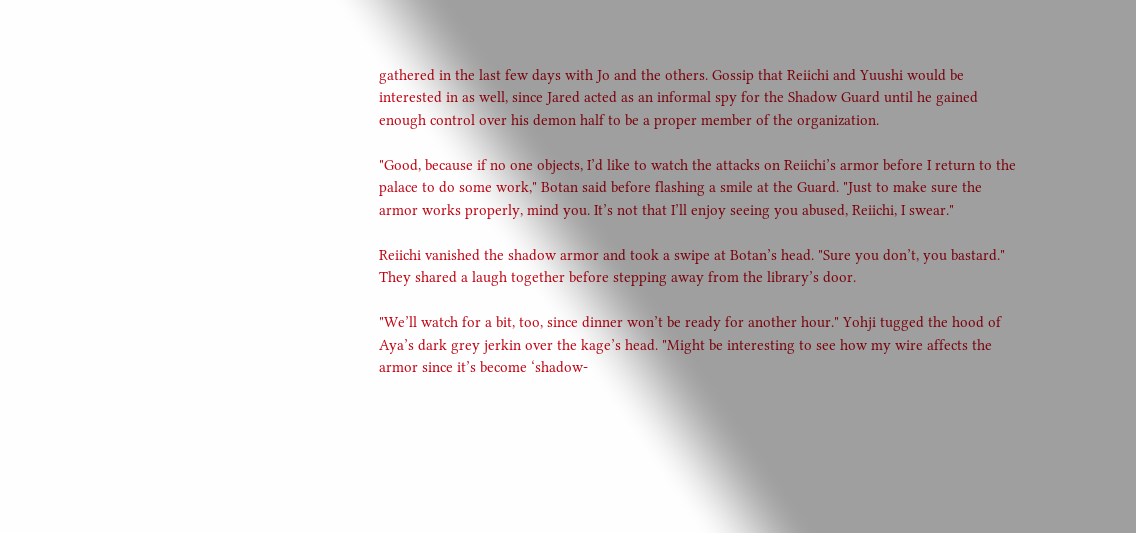gathered in the last few days with Jo and the others. Gossip that Reiichi and Yuushi would be interested in as well, since Jared acted as an informal spy for the Shadow Guard until he gained enough control over his demon half to be a proper member of the organization.

"Good, because if no one objects, I’d like to watch the attacks on Reiichi’s armor before I return to the palace to do some work," Botan said before flashing a smile at the Guard. "Just to make sure the armor works properly, mind you. It’s not that I’ll enjoy seeing you abused, Reiichi, I swear."

Reiichi vanished the shadow armor and took a swipe at Botan’s head. "Sure you don’t, you bastard." They shared a laugh together before stepping away from the library’s door.

"We’ll watch for a bit, too, since dinner won’t be ready for another hour." Yohji tugged the hood of Aya’s dark grey jerkin over the kage’s head. "Might be interesting to see how my wire affects the armor since it’s become ‘shadow-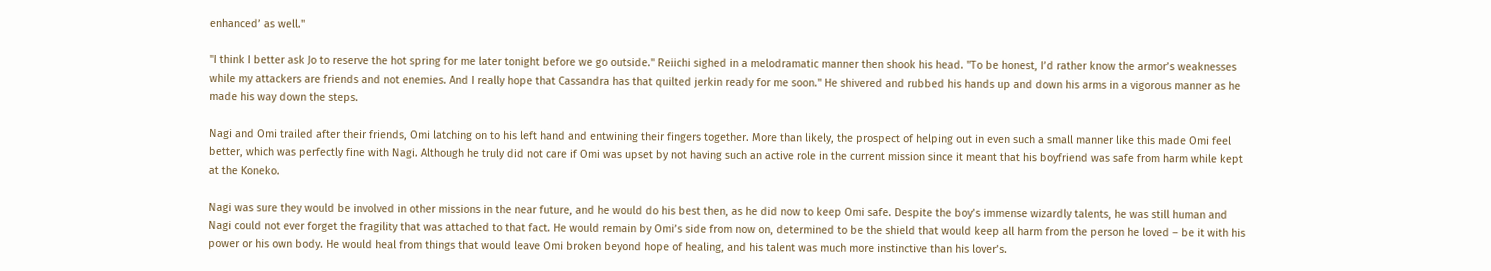enhanced’ as well."

"I think I better ask Jo to reserve the hot spring for me later tonight before we go outside." Reiichi sighed in a melodramatic manner then shook his head. "To be honest, I’d rather know the armor’s weaknesses while my attackers are friends and not enemies. And I really hope that Cassandra has that quilted jerkin ready for me soon." He shivered and rubbed his hands up and down his arms in a vigorous manner as he made his way down the steps.

Nagi and Omi trailed after their friends, Omi latching on to his left hand and entwining their fingers together. More than likely, the prospect of helping out in even such a small manner like this made Omi feel better, which was perfectly fine with Nagi. Although he truly did not care if Omi was upset by not having such an active role in the current mission since it meant that his boyfriend was safe from harm while kept at the Koneko.

Nagi was sure they would be involved in other missions in the near future, and he would do his best then, as he did now to keep Omi safe. Despite the boy’s immense wizardly talents, he was still human and Nagi could not ever forget the fragility that was attached to that fact. He would remain by Omi’s side from now on, determined to be the shield that would keep all harm from the person he loved – be it with his power or his own body. He would heal from things that would leave Omi broken beyond hope of healing, and his talent was much more instinctive than his lover’s.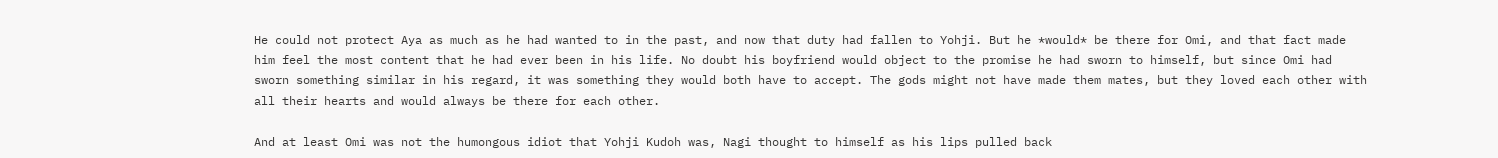He could not protect Aya as much as he had wanted to in the past, and now that duty had fallen to Yohji. But he *would* be there for Omi, and that fact made him feel the most content that he had ever been in his life. No doubt his boyfriend would object to the promise he had sworn to himself, but since Omi had sworn something similar in his regard, it was something they would both have to accept. The gods might not have made them mates, but they loved each other with all their hearts and would always be there for each other.

And at least Omi was not the humongous idiot that Yohji Kudoh was, Nagi thought to himself as his lips pulled back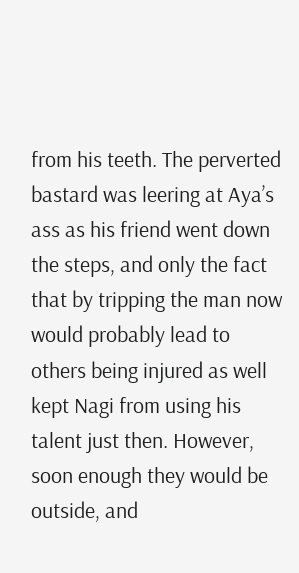from his teeth. The perverted bastard was leering at Aya’s ass as his friend went down the steps, and only the fact that by tripping the man now would probably lead to others being injured as well kept Nagi from using his talent just then. However, soon enough they would be outside, and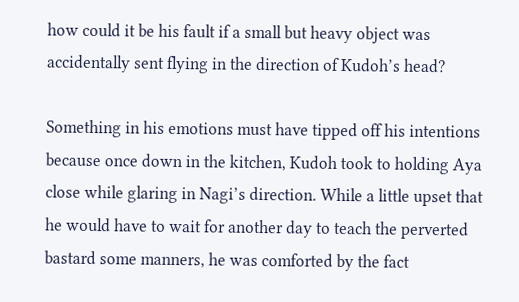how could it be his fault if a small but heavy object was accidentally sent flying in the direction of Kudoh’s head?

Something in his emotions must have tipped off his intentions because once down in the kitchen, Kudoh took to holding Aya close while glaring in Nagi’s direction. While a little upset that he would have to wait for another day to teach the perverted bastard some manners, he was comforted by the fact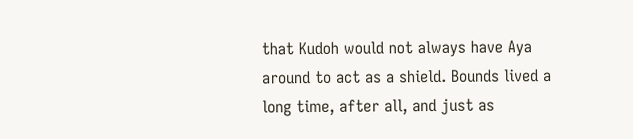that Kudoh would not always have Aya around to act as a shield. Bounds lived a long time, after all, and just as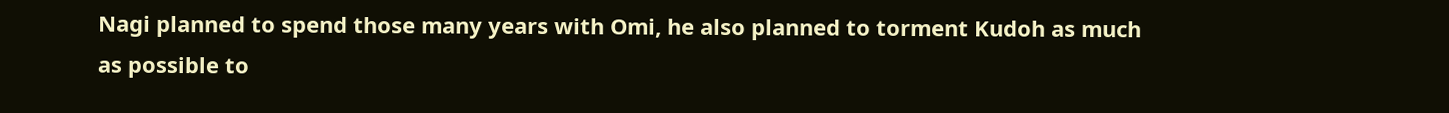Nagi planned to spend those many years with Omi, he also planned to torment Kudoh as much as possible to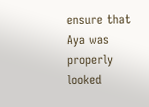ensure that Aya was properly looked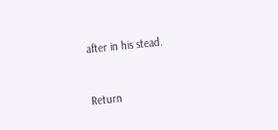after in his stead.


Return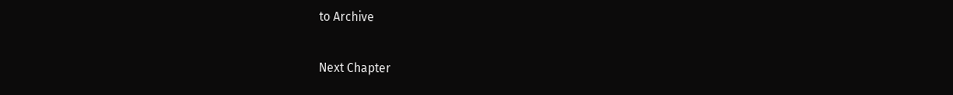to Archive

Next Chapter